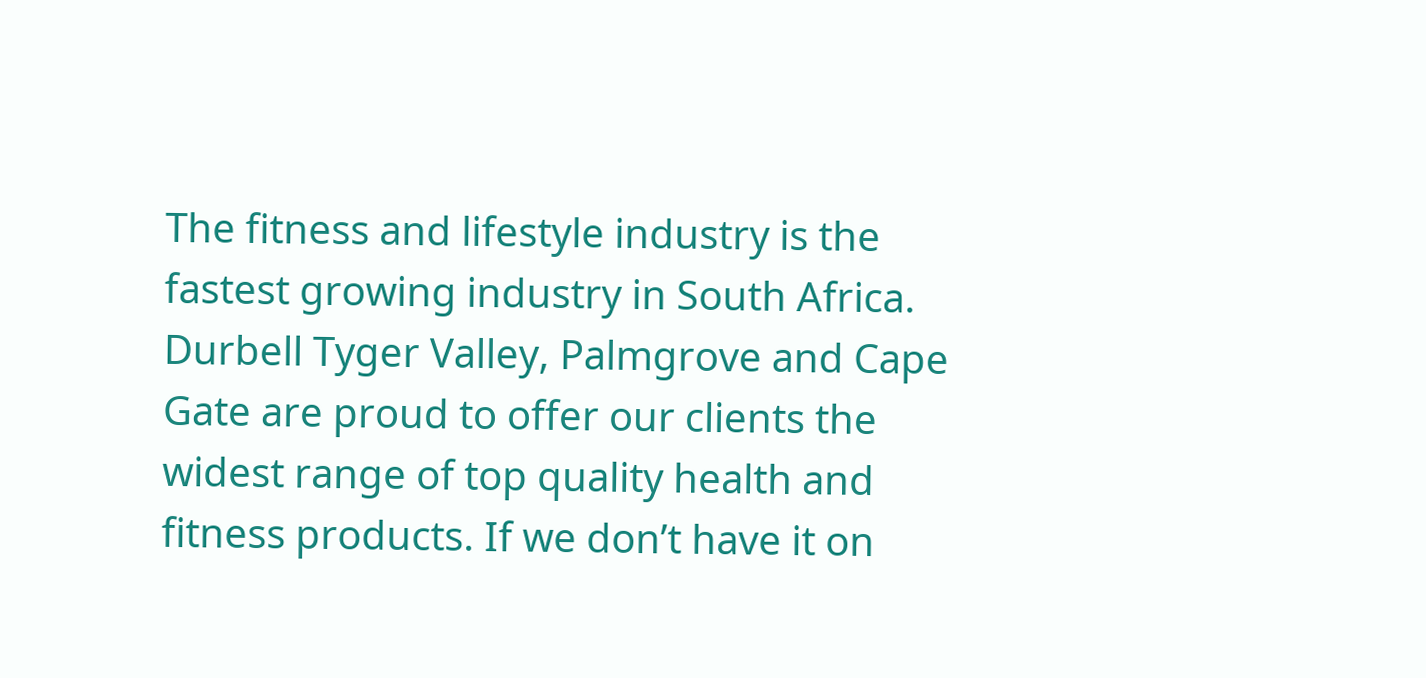The fitness and lifestyle industry is the fastest growing industry in South Africa. Durbell Tyger Valley, Palmgrove and Cape Gate are proud to offer our clients the widest range of top quality health and fitness products. If we don’t have it on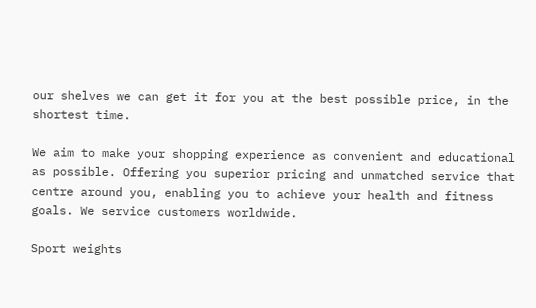our shelves we can get it for you at the best possible price, in the shortest time.

We aim to make your shopping experience as convenient and educational as possible. Offering you superior pricing and unmatched service that centre around you, enabling you to achieve your health and fitness goals. We service customers worldwide.

Sport weights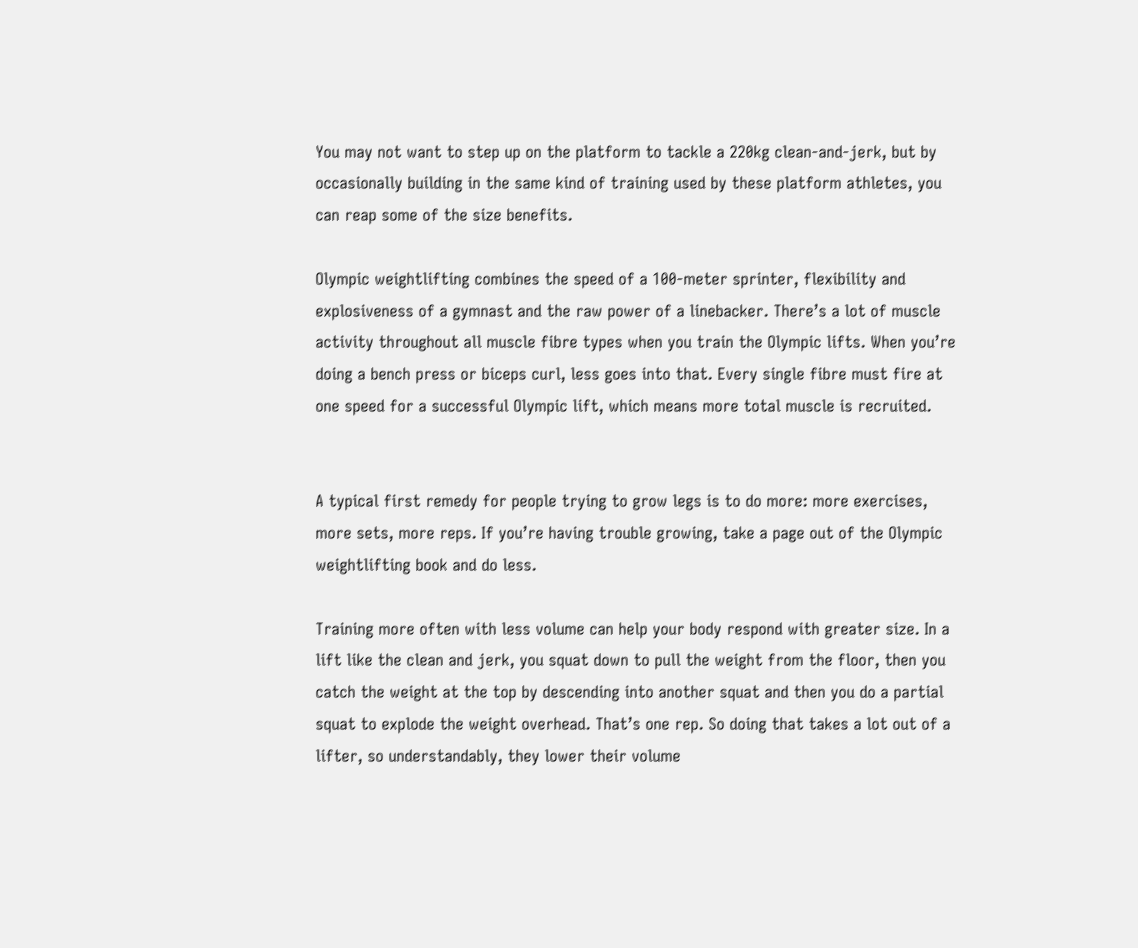You may not want to step up on the platform to tackle a 220kg clean-and-jerk, but by occasionally building in the same kind of training used by these platform athletes, you can reap some of the size benefits.

Olympic weightlifting combines the speed of a 100-meter sprinter, flexibility and explosiveness of a gymnast and the raw power of a linebacker. There’s a lot of muscle activity throughout all muscle fibre types when you train the Olympic lifts. When you’re doing a bench press or biceps curl, less goes into that. Every single fibre must fire at one speed for a successful Olympic lift, which means more total muscle is recruited.


A typical first remedy for people trying to grow legs is to do more: more exercises, more sets, more reps. If you’re having trouble growing, take a page out of the Olympic weightlifting book and do less.

Training more often with less volume can help your body respond with greater size. In a lift like the clean and jerk, you squat down to pull the weight from the floor, then you catch the weight at the top by descending into another squat and then you do a partial squat to explode the weight overhead. That’s one rep. So doing that takes a lot out of a lifter, so understandably, they lower their volume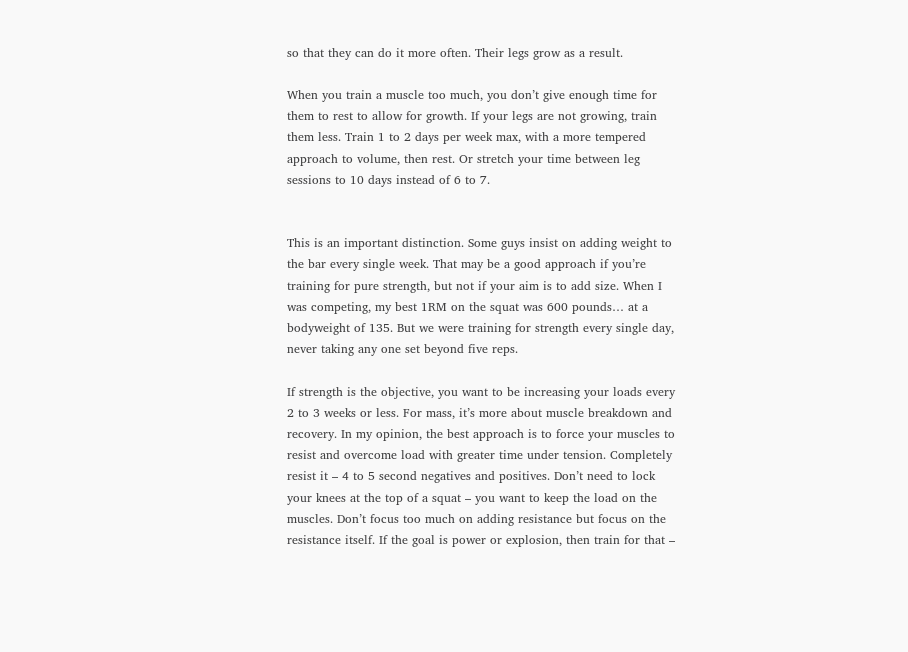so that they can do it more often. Their legs grow as a result.

When you train a muscle too much, you don’t give enough time for them to rest to allow for growth. If your legs are not growing, train them less. Train 1 to 2 days per week max, with a more tempered approach to volume, then rest. Or stretch your time between leg sessions to 10 days instead of 6 to 7.


This is an important distinction. Some guys insist on adding weight to the bar every single week. That may be a good approach if you’re training for pure strength, but not if your aim is to add size. When I was competing, my best 1RM on the squat was 600 pounds… at a bodyweight of 135. But we were training for strength every single day, never taking any one set beyond five reps.

If strength is the objective, you want to be increasing your loads every 2 to 3 weeks or less. For mass, it’s more about muscle breakdown and recovery. In my opinion, the best approach is to force your muscles to resist and overcome load with greater time under tension. Completely resist it – 4 to 5 second negatives and positives. Don’t need to lock your knees at the top of a squat – you want to keep the load on the muscles. Don’t focus too much on adding resistance but focus on the resistance itself. If the goal is power or explosion, then train for that –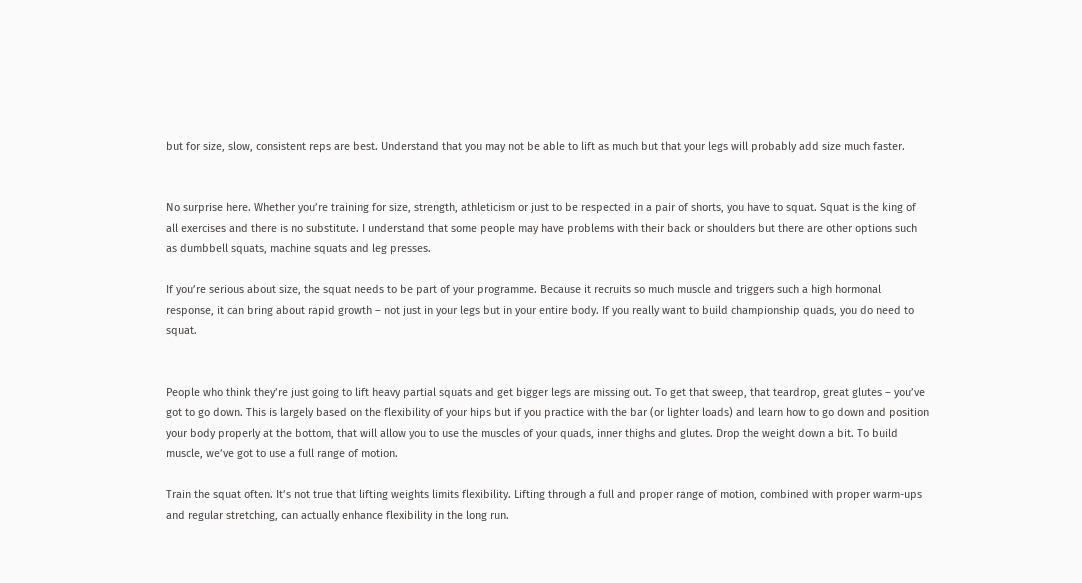but for size, slow, consistent reps are best. Understand that you may not be able to lift as much but that your legs will probably add size much faster.


No surprise here. Whether you’re training for size, strength, athleticism or just to be respected in a pair of shorts, you have to squat. Squat is the king of all exercises and there is no substitute. I understand that some people may have problems with their back or shoulders but there are other options such as dumbbell squats, machine squats and leg presses.

If you’re serious about size, the squat needs to be part of your programme. Because it recruits so much muscle and triggers such a high hormonal response, it can bring about rapid growth – not just in your legs but in your entire body. If you really want to build championship quads, you do need to squat.


People who think they’re just going to lift heavy partial squats and get bigger legs are missing out. To get that sweep, that teardrop, great glutes – you’ve got to go down. This is largely based on the flexibility of your hips but if you practice with the bar (or lighter loads) and learn how to go down and position your body properly at the bottom, that will allow you to use the muscles of your quads, inner thighs and glutes. Drop the weight down a bit. To build muscle, we’ve got to use a full range of motion.

Train the squat often. It’s not true that lifting weights limits flexibility. Lifting through a full and proper range of motion, combined with proper warm-ups and regular stretching, can actually enhance flexibility in the long run.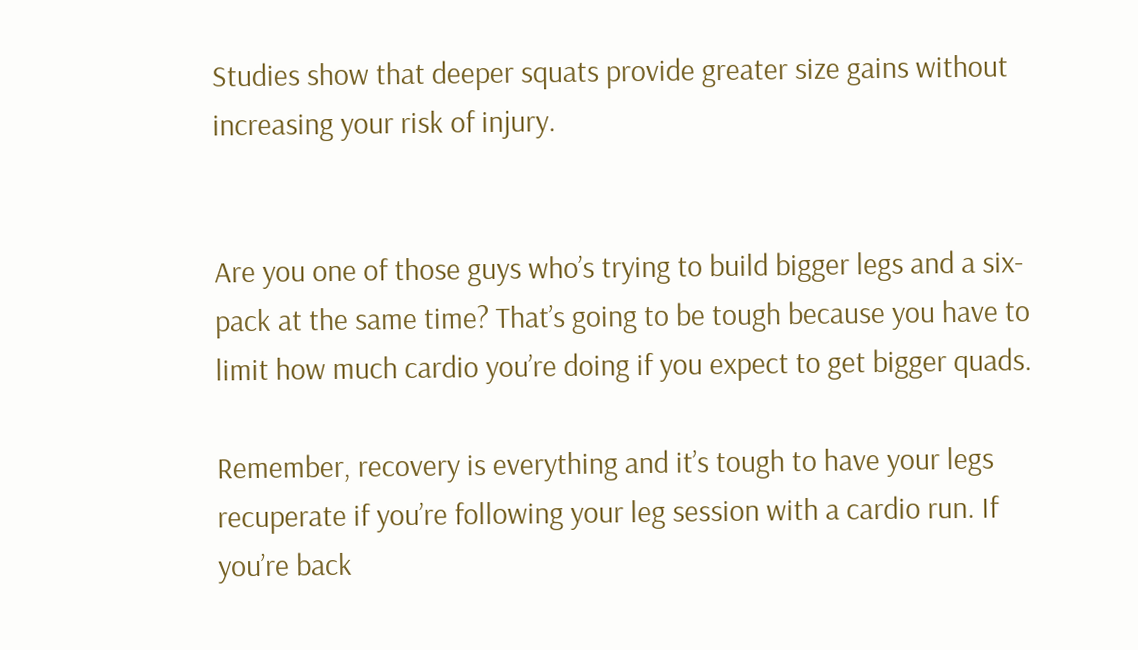Studies show that deeper squats provide greater size gains without increasing your risk of injury.


Are you one of those guys who’s trying to build bigger legs and a six-pack at the same time? That’s going to be tough because you have to limit how much cardio you’re doing if you expect to get bigger quads.

Remember, recovery is everything and it’s tough to have your legs recuperate if you’re following your leg session with a cardio run. If you’re back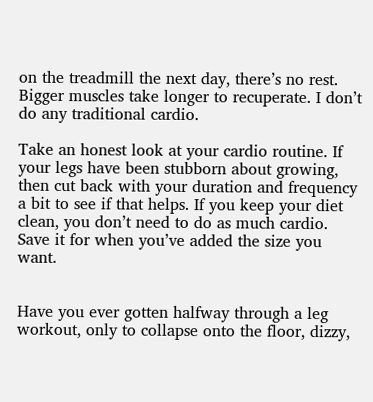on the treadmill the next day, there’s no rest. Bigger muscles take longer to recuperate. I don’t do any traditional cardio.

Take an honest look at your cardio routine. If your legs have been stubborn about growing, then cut back with your duration and frequency a bit to see if that helps. If you keep your diet clean, you don’t need to do as much cardio. Save it for when you’ve added the size you want.


Have you ever gotten halfway through a leg workout, only to collapse onto the floor, dizzy,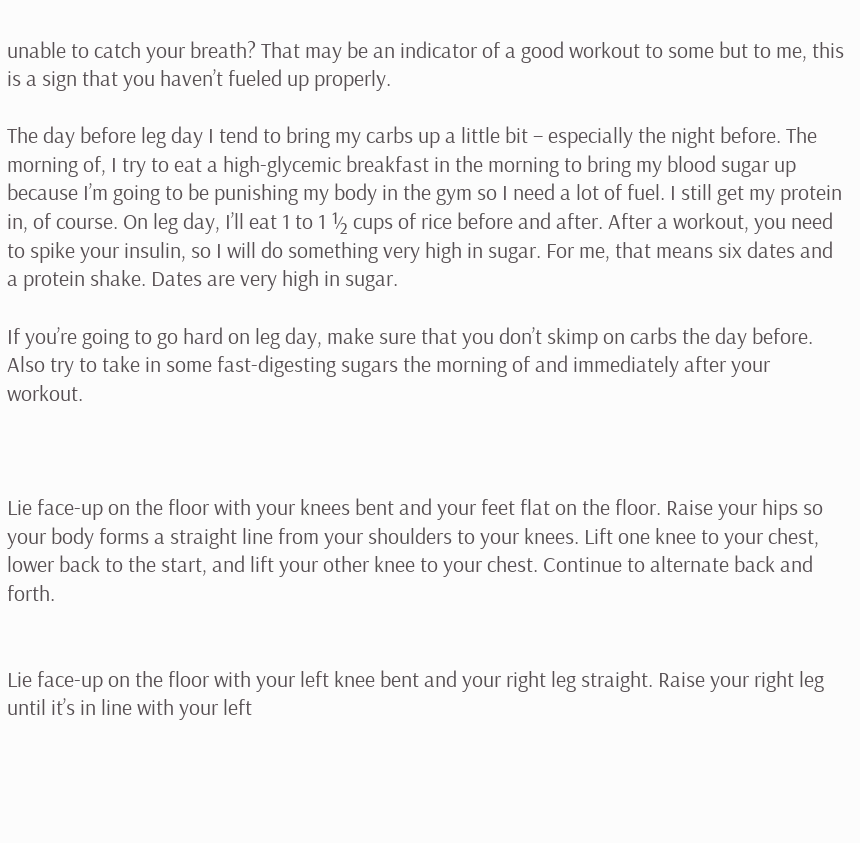unable to catch your breath? That may be an indicator of a good workout to some but to me, this is a sign that you haven’t fueled up properly.

The day before leg day I tend to bring my carbs up a little bit – especially the night before. The morning of, I try to eat a high-glycemic breakfast in the morning to bring my blood sugar up because I’m going to be punishing my body in the gym so I need a lot of fuel. I still get my protein in, of course. On leg day, I’ll eat 1 to 1 ½ cups of rice before and after. After a workout, you need to spike your insulin, so I will do something very high in sugar. For me, that means six dates and a protein shake. Dates are very high in sugar.

If you’re going to go hard on leg day, make sure that you don’t skimp on carbs the day before. Also try to take in some fast-digesting sugars the morning of and immediately after your workout.



Lie face-up on the floor with your knees bent and your feet flat on the floor. Raise your hips so your body forms a straight line from your shoulders to your knees. Lift one knee to your chest, lower back to the start, and lift your other knee to your chest. Continue to alternate back and forth.


Lie face-up on the floor with your left knee bent and your right leg straight. Raise your right leg until it’s in line with your left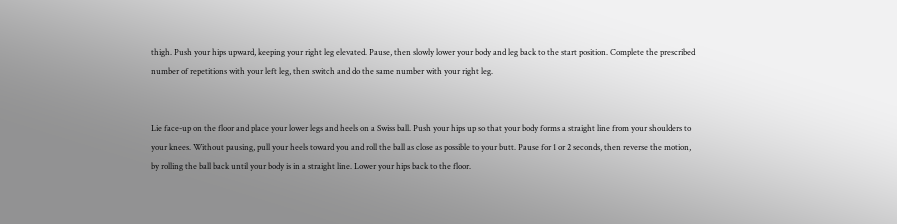thigh. Push your hips upward, keeping your right leg elevated. Pause, then slowly lower your body and leg back to the start position. Complete the prescribed number of repetitions with your left leg, then switch and do the same number with your right leg.


Lie face-up on the floor and place your lower legs and heels on a Swiss ball. Push your hips up so that your body forms a straight line from your shoulders to your knees. Without pausing, pull your heels toward you and roll the ball as close as possible to your butt. Pause for 1 or 2 seconds, then reverse the motion, by rolling the ball back until your body is in a straight line. Lower your hips back to the floor.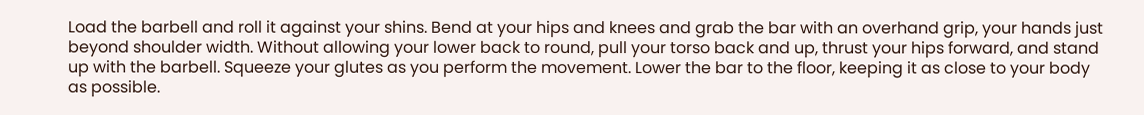Load the barbell and roll it against your shins. Bend at your hips and knees and grab the bar with an overhand grip, your hands just beyond shoulder width. Without allowing your lower back to round, pull your torso back and up, thrust your hips forward, and stand up with the barbell. Squeeze your glutes as you perform the movement. Lower the bar to the floor, keeping it as close to your body as possible.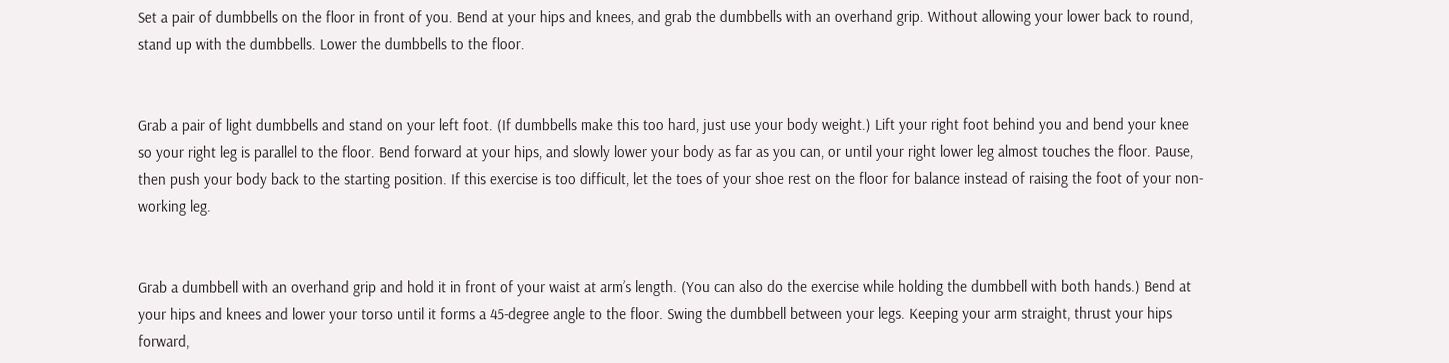Set a pair of dumbbells on the floor in front of you. Bend at your hips and knees, and grab the dumbbells with an overhand grip. Without allowing your lower back to round, stand up with the dumbbells. Lower the dumbbells to the floor.


Grab a pair of light dumbbells and stand on your left foot. (If dumbbells make this too hard, just use your body weight.) Lift your right foot behind you and bend your knee so your right leg is parallel to the floor. Bend forward at your hips, and slowly lower your body as far as you can, or until your right lower leg almost touches the floor. Pause, then push your body back to the starting position. If this exercise is too difficult, let the toes of your shoe rest on the floor for balance instead of raising the foot of your non-working leg.


Grab a dumbbell with an overhand grip and hold it in front of your waist at arm’s length. (You can also do the exercise while holding the dumbbell with both hands.) Bend at your hips and knees and lower your torso until it forms a 45-degree angle to the floor. Swing the dumbbell between your legs. Keeping your arm straight, thrust your hips forward,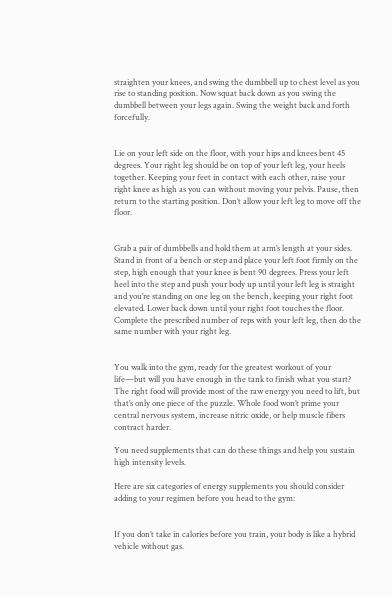straighten your knees, and swing the dumbbell up to chest level as you rise to standing position. Now squat back down as you swing the dumbbell between your legs again. Swing the weight back and forth forcefully.


Lie on your left side on the floor, with your hips and knees bent 45 degrees. Your right leg should be on top of your left leg, your heels together. Keeping your feet in contact with each other, raise your right knee as high as you can without moving your pelvis. Pause, then return to the starting position. Don’t allow your left leg to move off the floor.


Grab a pair of dumbbells and hold them at arm’s length at your sides. Stand in front of a bench or step and place your left foot firmly on the step, high enough that your knee is bent 90 degrees. Press your left heel into the step and push your body up until your left leg is straight and you’re standing on one leg on the bench, keeping your right foot elevated. Lower back down until your right foot touches the floor. Complete the prescribed number of reps with your left leg, then do the same number with your right leg.


You walk into the gym, ready for the greatest workout of your life—but will you have enough in the tank to finish what you start? The right food will provide most of the raw energy you need to lift, but that’s only one piece of the puzzle. Whole food won’t prime your central nervous system, increase nitric oxide, or help muscle fibers contract harder.

You need supplements that can do these things and help you sustain high intensity levels.

Here are six categories of energy supplements you should consider adding to your regimen before you head to the gym:


If you don’t take in calories before you train, your body is like a hybrid vehicle without gas.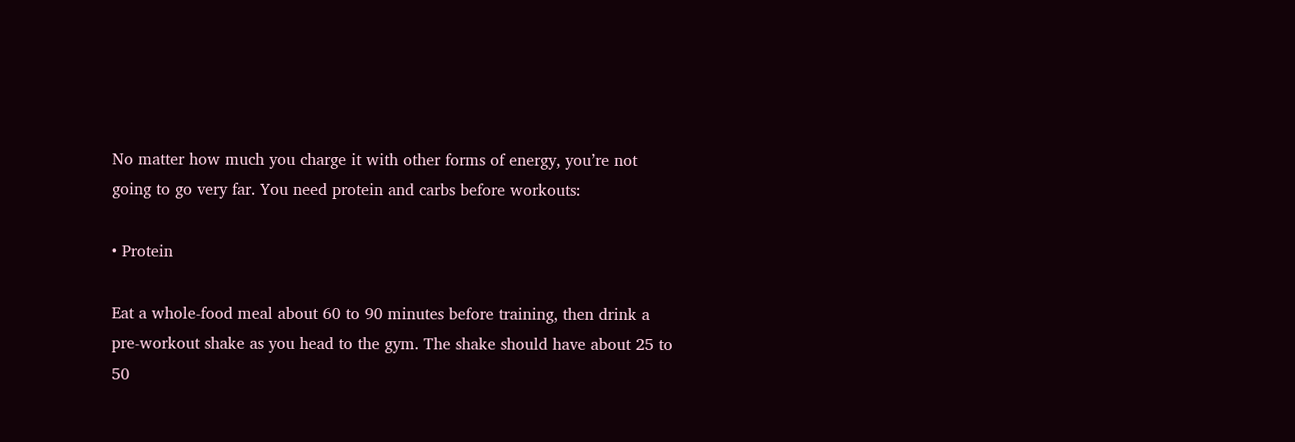No matter how much you charge it with other forms of energy, you’re not going to go very far. You need protein and carbs before workouts:

• Protein

Eat a whole-food meal about 60 to 90 minutes before training, then drink a pre-workout shake as you head to the gym. The shake should have about 25 to 50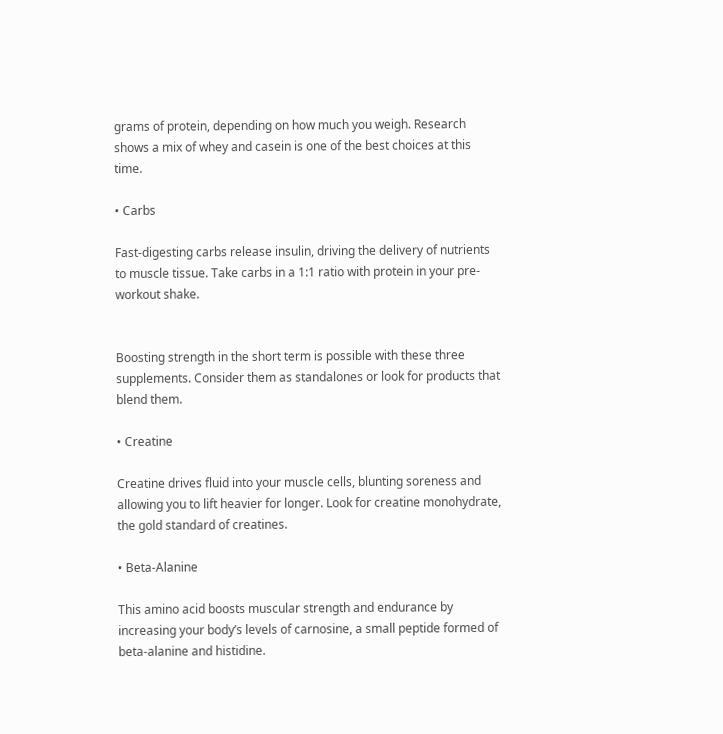grams of protein, depending on how much you weigh. Research shows a mix of whey and casein is one of the best choices at this time.

• Carbs

Fast-digesting carbs release insulin, driving the delivery of nutrients to muscle tissue. Take carbs in a 1:1 ratio with protein in your pre-workout shake.


Boosting strength in the short term is possible with these three supplements. Consider them as standalones or look for products that blend them.

• Creatine

Creatine drives fluid into your muscle cells, blunting soreness and allowing you to lift heavier for longer. Look for creatine monohydrate, the gold standard of creatines.

• Beta-Alanine

This amino acid boosts muscular strength and endurance by increasing your body’s levels of carnosine, a small peptide formed of beta-alanine and histidine.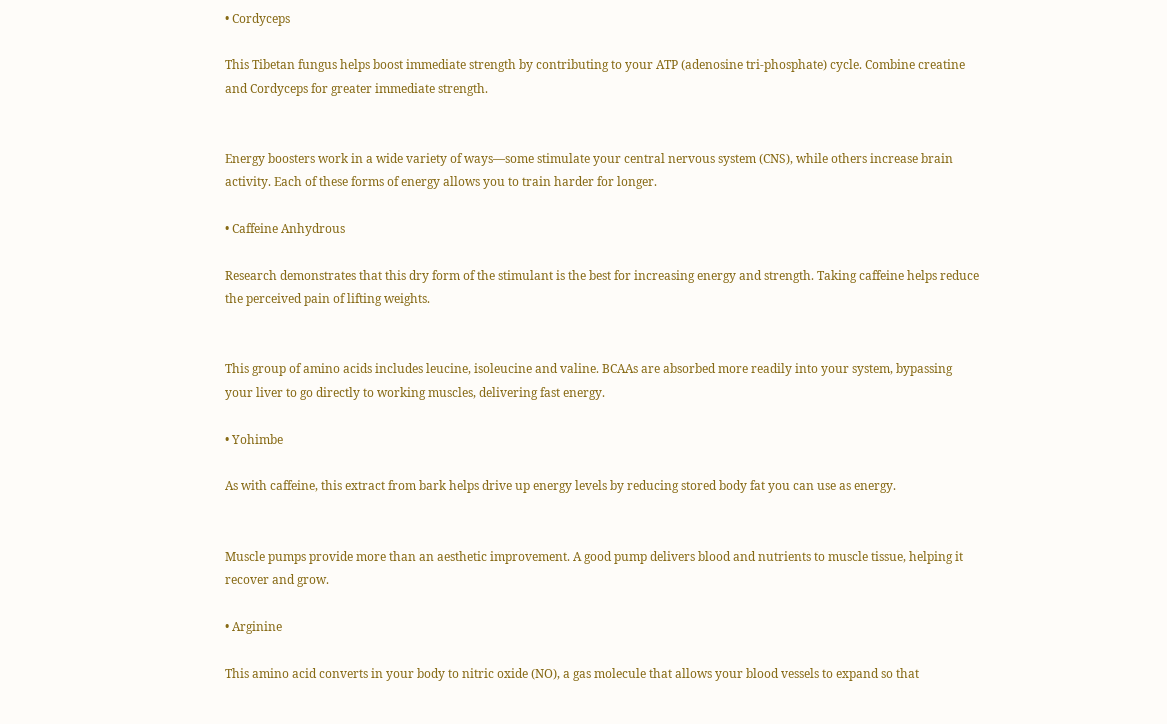• Cordyceps

This Tibetan fungus helps boost immediate strength by contributing to your ATP (adenosine tri-phosphate) cycle. Combine creatine and Cordyceps for greater immediate strength.


Energy boosters work in a wide variety of ways—some stimulate your central nervous system (CNS), while others increase brain activity. Each of these forms of energy allows you to train harder for longer.

• Caffeine Anhydrous

Research demonstrates that this dry form of the stimulant is the best for increasing energy and strength. Taking caffeine helps reduce the perceived pain of lifting weights.


This group of amino acids includes leucine, isoleucine and valine. BCAAs are absorbed more readily into your system, bypassing your liver to go directly to working muscles, delivering fast energy.

• Yohimbe

As with caffeine, this extract from bark helps drive up energy levels by reducing stored body fat you can use as energy.


Muscle pumps provide more than an aesthetic improvement. A good pump delivers blood and nutrients to muscle tissue, helping it recover and grow.

• Arginine

This amino acid converts in your body to nitric oxide (NO), a gas molecule that allows your blood vessels to expand so that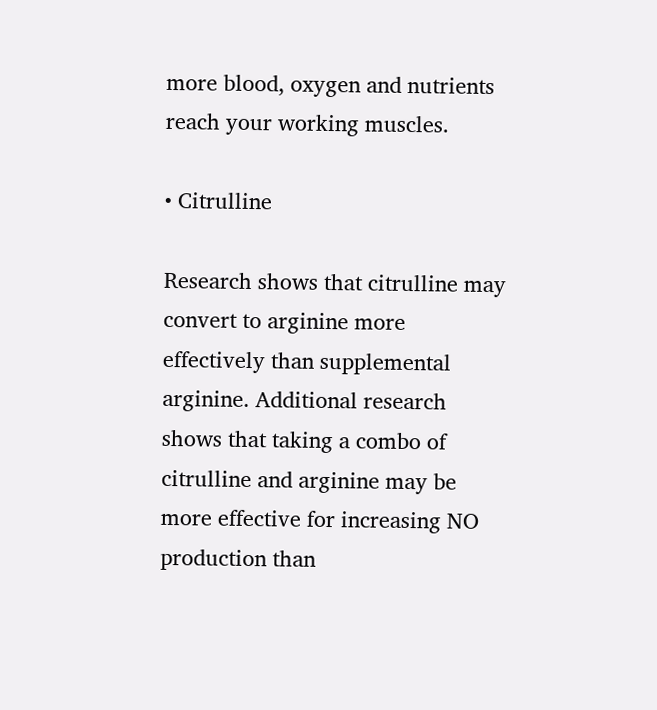more blood, oxygen and nutrients reach your working muscles.

• Citrulline

Research shows that citrulline may convert to arginine more effectively than supplemental arginine. Additional research shows that taking a combo of citrulline and arginine may be more effective for increasing NO production than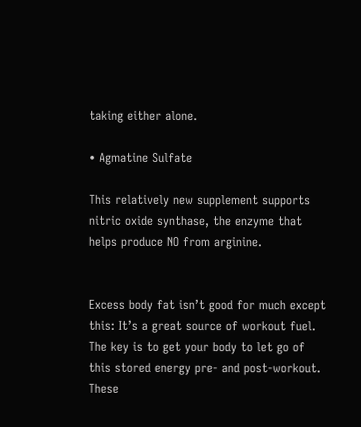taking either alone.

• Agmatine Sulfate

This relatively new supplement supports nitric oxide synthase, the enzyme that helps produce NO from arginine.


Excess body fat isn’t good for much except this: It’s a great source of workout fuel. The key is to get your body to let go of this stored energy pre- and post-workout. These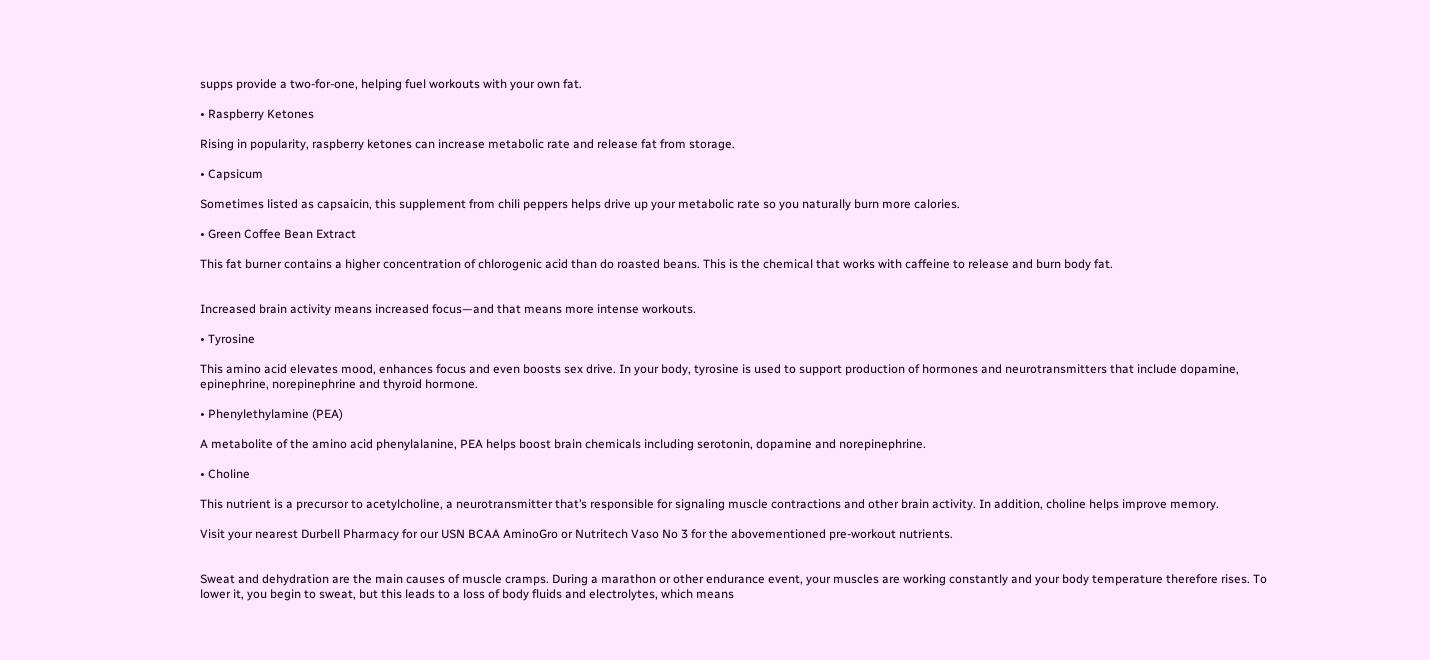supps provide a two-for-one, helping fuel workouts with your own fat.

• Raspberry Ketones

Rising in popularity, raspberry ketones can increase metabolic rate and release fat from storage.

• Capsicum

Sometimes listed as capsaicin, this supplement from chili peppers helps drive up your metabolic rate so you naturally burn more calories.

• Green Coffee Bean Extract

This fat burner contains a higher concentration of chlorogenic acid than do roasted beans. This is the chemical that works with caffeine to release and burn body fat.


Increased brain activity means increased focus—and that means more intense workouts.

• Tyrosine

This amino acid elevates mood, enhances focus and even boosts sex drive. In your body, tyrosine is used to support production of hormones and neurotransmitters that include dopamine, epinephrine, norepinephrine and thyroid hormone.

• Phenylethylamine (PEA)

A metabolite of the amino acid phenylalanine, PEA helps boost brain chemicals including serotonin, dopamine and norepinephrine.

• Choline

This nutrient is a precursor to acetylcholine, a neurotransmitter that’s responsible for signaling muscle contractions and other brain activity. In addition, choline helps improve memory.

Visit your nearest Durbell Pharmacy for our USN BCAA AminoGro or Nutritech Vaso No 3 for the abovementioned pre-workout nutrients.


Sweat and dehydration are the main causes of muscle cramps. During a marathon or other endurance event, your muscles are working constantly and your body temperature therefore rises. To lower it, you begin to sweat, but this leads to a loss of body fluids and electrolytes, which means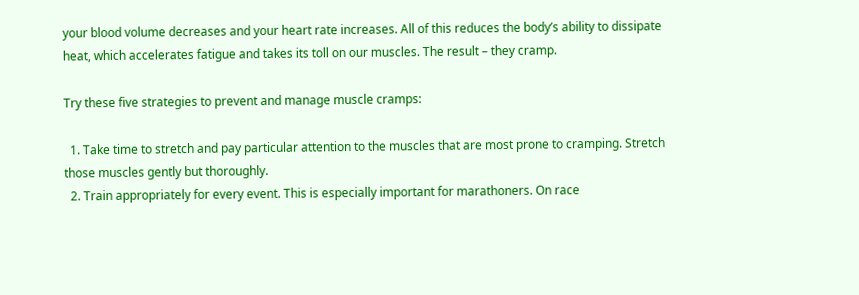your blood volume decreases and your heart rate increases. All of this reduces the body’s ability to dissipate heat, which accelerates fatigue and takes its toll on our muscles. The result – they cramp.

Try these five strategies to prevent and manage muscle cramps:

  1. Take time to stretch and pay particular attention to the muscles that are most prone to cramping. Stretch those muscles gently but thoroughly.
  2. Train appropriately for every event. This is especially important for marathoners. On race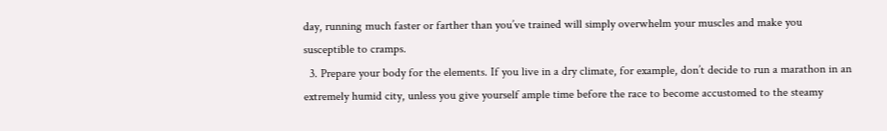day, running much faster or farther than you’ve trained will simply overwhelm your muscles and make you susceptible to cramps.
  3. Prepare your body for the elements. If you live in a dry climate, for example, don’t decide to run a marathon in an extremely humid city, unless you give yourself ample time before the race to become accustomed to the steamy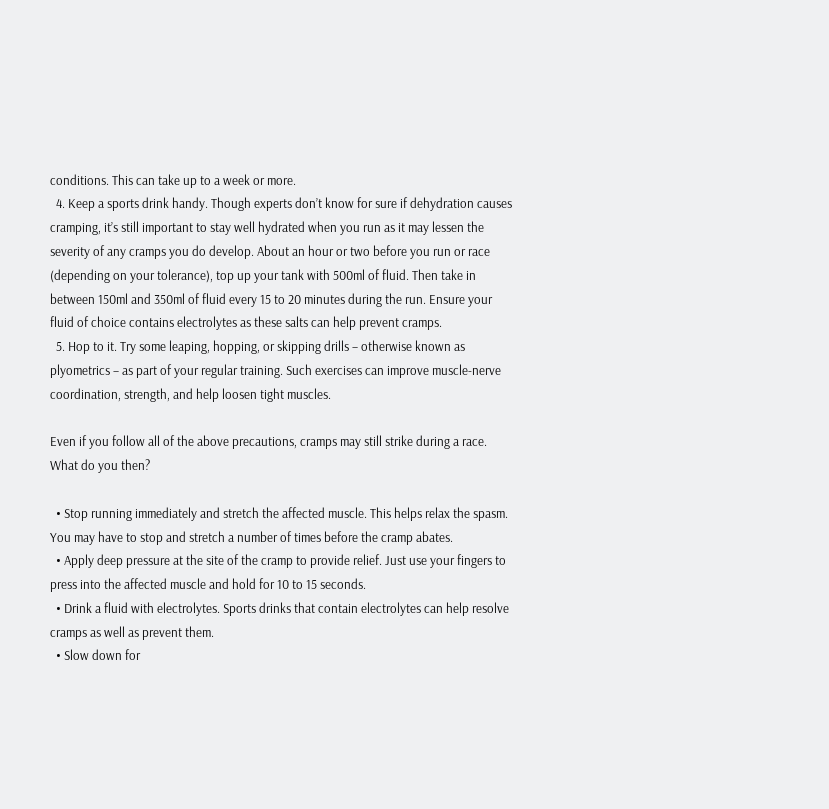conditions. This can take up to a week or more.
  4. Keep a sports drink handy. Though experts don’t know for sure if dehydration causes cramping, it’s still important to stay well hydrated when you run as it may lessen the severity of any cramps you do develop. About an hour or two before you run or race (depending on your tolerance), top up your tank with 500ml of fluid. Then take in between 150ml and 350ml of fluid every 15 to 20 minutes during the run. Ensure your fluid of choice contains electrolytes as these salts can help prevent cramps.
  5. Hop to it. Try some leaping, hopping, or skipping drills – otherwise known as plyometrics – as part of your regular training. Such exercises can improve muscle-nerve coordination, strength, and help loosen tight muscles.

Even if you follow all of the above precautions, cramps may still strike during a race. What do you then?

  • Stop running immediately and stretch the affected muscle. This helps relax the spasm. You may have to stop and stretch a number of times before the cramp abates.
  • Apply deep pressure at the site of the cramp to provide relief. Just use your fingers to press into the affected muscle and hold for 10 to 15 seconds.
  • Drink a fluid with electrolytes. Sports drinks that contain electrolytes can help resolve cramps as well as prevent them.
  • Slow down for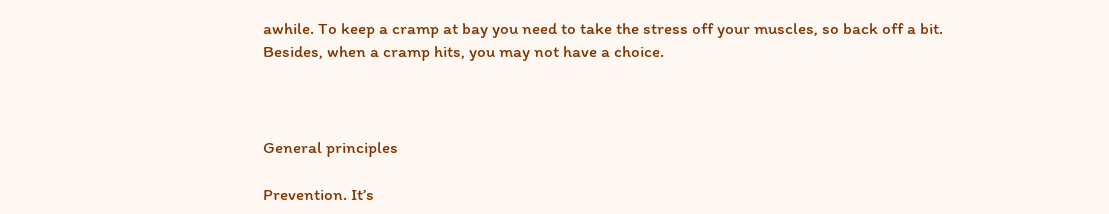awhile. To keep a cramp at bay you need to take the stress off your muscles, so back off a bit. Besides, when a cramp hits, you may not have a choice.



General principles

Prevention. It’s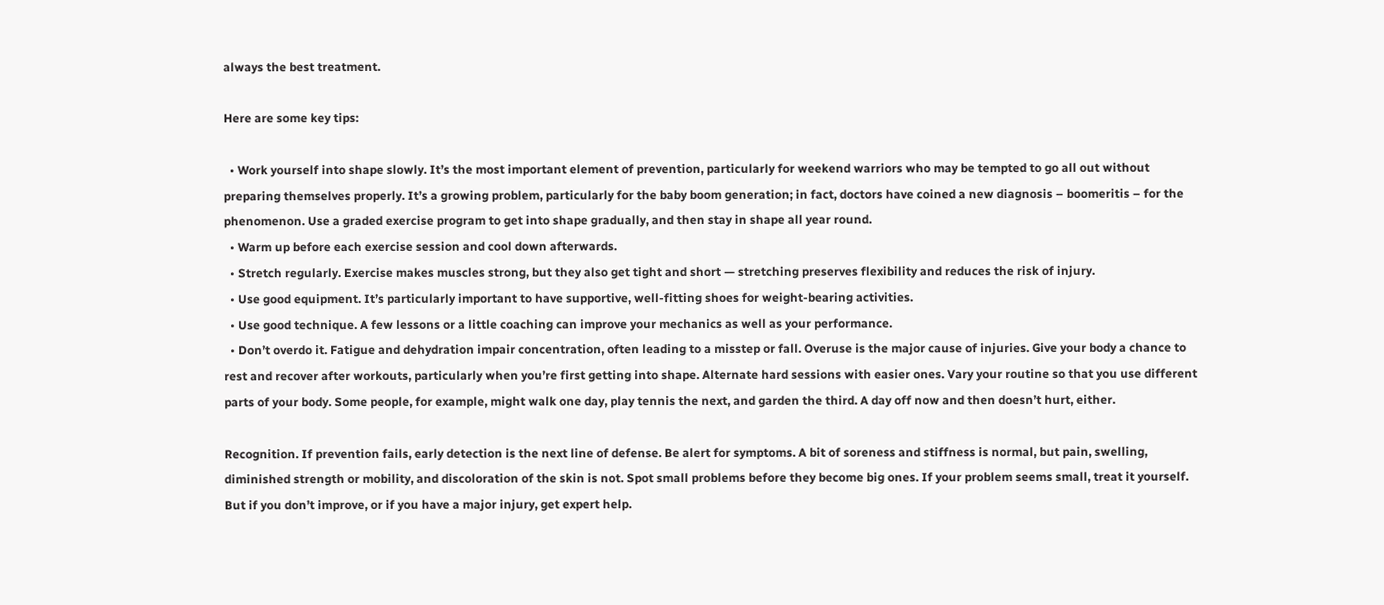always the best treatment.

Here are some key tips:

  • Work yourself into shape slowly. It’s the most important element of prevention, particularly for weekend warriors who may be tempted to go all out without preparing themselves properly. It’s a growing problem, particularly for the baby boom generation; in fact, doctors have coined a new diagnosis – boomeritis – for the phenomenon. Use a graded exercise program to get into shape gradually, and then stay in shape all year round.
  • Warm up before each exercise session and cool down afterwards.
  • Stretch regularly. Exercise makes muscles strong, but they also get tight and short — stretching preserves flexibility and reduces the risk of injury.
  • Use good equipment. It’s particularly important to have supportive, well-fitting shoes for weight-bearing activities.
  • Use good technique. A few lessons or a little coaching can improve your mechanics as well as your performance.
  • Don’t overdo it. Fatigue and dehydration impair concentration, often leading to a misstep or fall. Overuse is the major cause of injuries. Give your body a chance to rest and recover after workouts, particularly when you’re first getting into shape. Alternate hard sessions with easier ones. Vary your routine so that you use different parts of your body. Some people, for example, might walk one day, play tennis the next, and garden the third. A day off now and then doesn’t hurt, either.

Recognition. If prevention fails, early detection is the next line of defense. Be alert for symptoms. A bit of soreness and stiffness is normal, but pain, swelling, diminished strength or mobility, and discoloration of the skin is not. Spot small problems before they become big ones. If your problem seems small, treat it yourself. But if you don’t improve, or if you have a major injury, get expert help.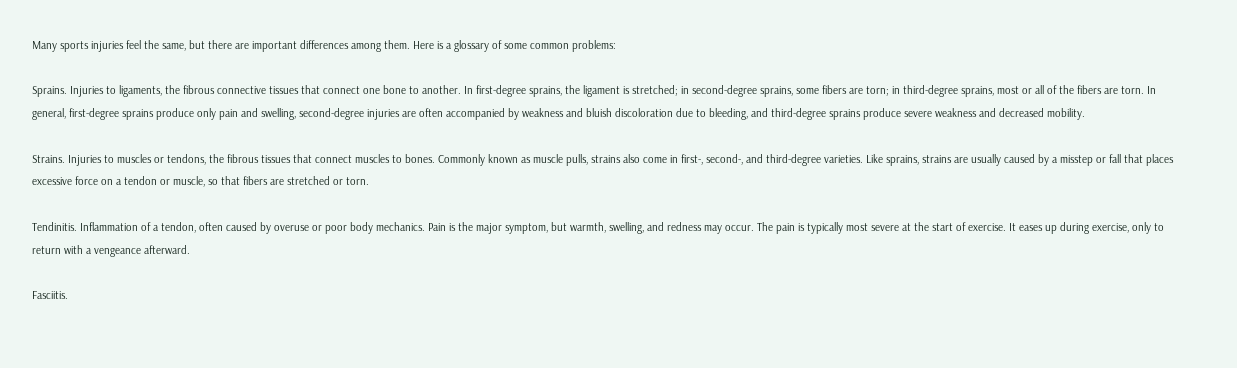Many sports injuries feel the same, but there are important differences among them. Here is a glossary of some common problems:

Sprains. Injuries to ligaments, the fibrous connective tissues that connect one bone to another. In first-degree sprains, the ligament is stretched; in second-degree sprains, some fibers are torn; in third-degree sprains, most or all of the fibers are torn. In general, first-degree sprains produce only pain and swelling, second-degree injuries are often accompanied by weakness and bluish discoloration due to bleeding, and third-degree sprains produce severe weakness and decreased mobility.

Strains. Injuries to muscles or tendons, the fibrous tissues that connect muscles to bones. Commonly known as muscle pulls, strains also come in first-, second-, and third-degree varieties. Like sprains, strains are usually caused by a misstep or fall that places excessive force on a tendon or muscle, so that fibers are stretched or torn.

Tendinitis. Inflammation of a tendon, often caused by overuse or poor body mechanics. Pain is the major symptom, but warmth, swelling, and redness may occur. The pain is typically most severe at the start of exercise. It eases up during exercise, only to return with a vengeance afterward.

Fasciitis.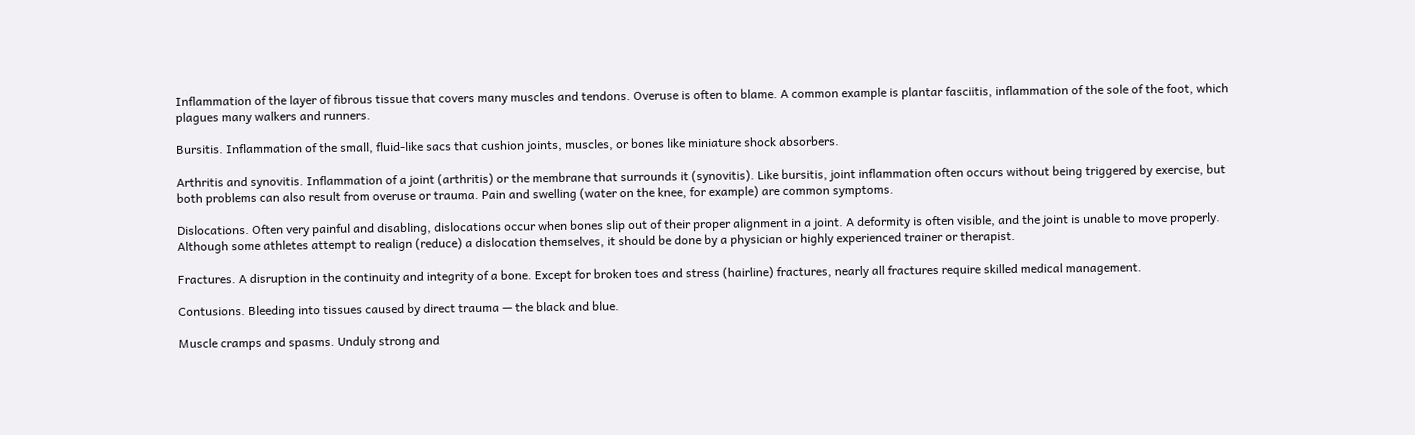Inflammation of the layer of fibrous tissue that covers many muscles and tendons. Overuse is often to blame. A common example is plantar fasciitis, inflammation of the sole of the foot, which plagues many walkers and runners.

Bursitis. Inflammation of the small, fluid-like sacs that cushion joints, muscles, or bones like miniature shock absorbers.

Arthritis and synovitis. Inflammation of a joint (arthritis) or the membrane that surrounds it (synovitis). Like bursitis, joint inflammation often occurs without being triggered by exercise, but both problems can also result from overuse or trauma. Pain and swelling (water on the knee, for example) are common symptoms.

Dislocations. Often very painful and disabling, dislocations occur when bones slip out of their proper alignment in a joint. A deformity is often visible, and the joint is unable to move properly. Although some athletes attempt to realign (reduce) a dislocation themselves, it should be done by a physician or highly experienced trainer or therapist.

Fractures. A disruption in the continuity and integrity of a bone. Except for broken toes and stress (hairline) fractures, nearly all fractures require skilled medical management.

Contusions. Bleeding into tissues caused by direct trauma — the black and blue.

Muscle cramps and spasms. Unduly strong and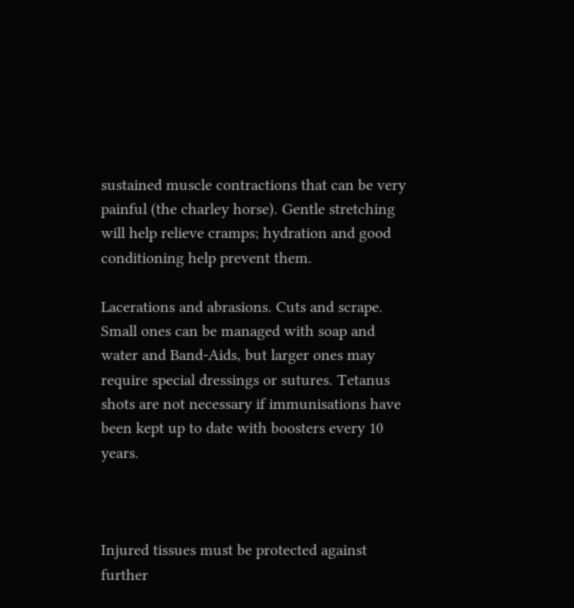sustained muscle contractions that can be very painful (the charley horse). Gentle stretching will help relieve cramps; hydration and good conditioning help prevent them.

Lacerations and abrasions. Cuts and scrape. Small ones can be managed with soap and water and Band-Aids, but larger ones may require special dressings or sutures. Tetanus shots are not necessary if immunisations have been kept up to date with boosters every 10 years.



Injured tissues must be protected against further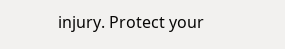injury. Protect your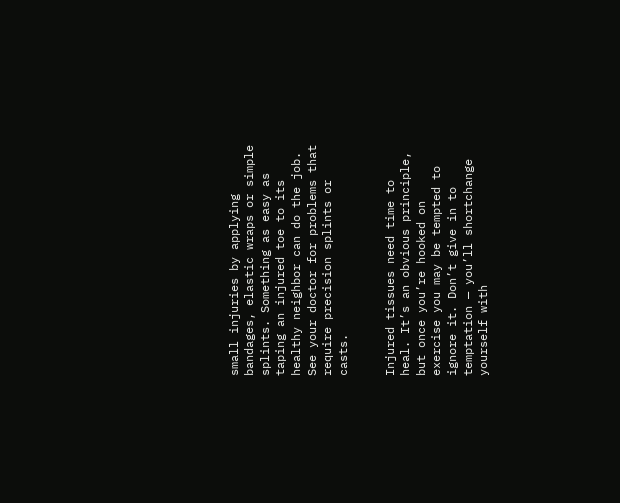small injuries by applying bandages, elastic wraps or simple splints. Something as easy as taping an injured toe to its healthy neighbor can do the job. See your doctor for problems that require precision splints or casts.


Injured tissues need time to heal. It’s an obvious principle, but once you’re hooked on exercise you may be tempted to ignore it. Don’t give in to temptation — you’ll shortchange yourself with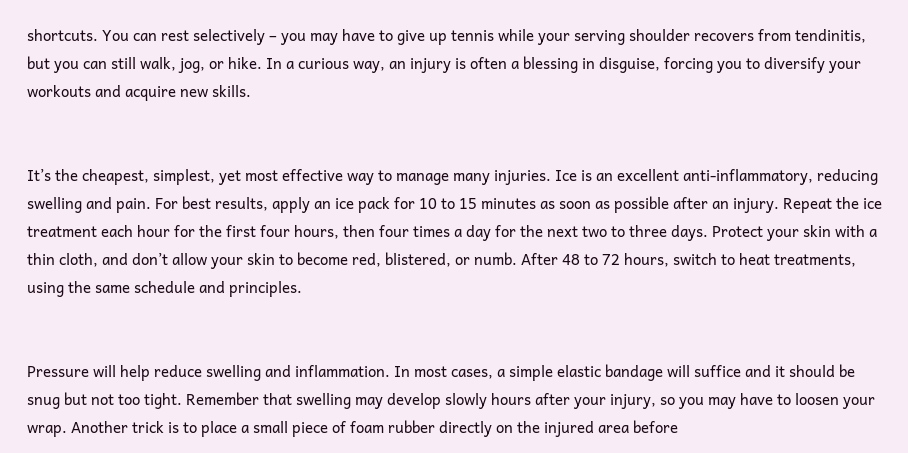shortcuts. You can rest selectively – you may have to give up tennis while your serving shoulder recovers from tendinitis, but you can still walk, jog, or hike. In a curious way, an injury is often a blessing in disguise, forcing you to diversify your workouts and acquire new skills.


It’s the cheapest, simplest, yet most effective way to manage many injuries. Ice is an excellent anti-inflammatory, reducing swelling and pain. For best results, apply an ice pack for 10 to 15 minutes as soon as possible after an injury. Repeat the ice treatment each hour for the first four hours, then four times a day for the next two to three days. Protect your skin with a thin cloth, and don’t allow your skin to become red, blistered, or numb. After 48 to 72 hours, switch to heat treatments, using the same schedule and principles.


Pressure will help reduce swelling and inflammation. In most cases, a simple elastic bandage will suffice and it should be snug but not too tight. Remember that swelling may develop slowly hours after your injury, so you may have to loosen your wrap. Another trick is to place a small piece of foam rubber directly on the injured area before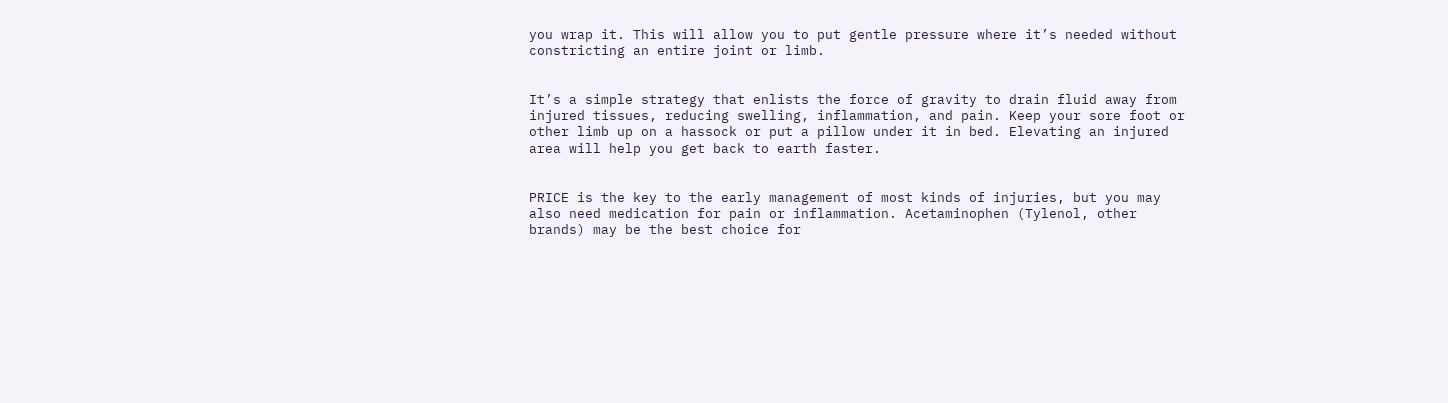you wrap it. This will allow you to put gentle pressure where it’s needed without constricting an entire joint or limb.


It’s a simple strategy that enlists the force of gravity to drain fluid away from injured tissues, reducing swelling, inflammation, and pain. Keep your sore foot or other limb up on a hassock or put a pillow under it in bed. Elevating an injured area will help you get back to earth faster.


PRICE is the key to the early management of most kinds of injuries, but you may also need medication for pain or inflammation. Acetaminophen (Tylenol, other brands) may be the best choice for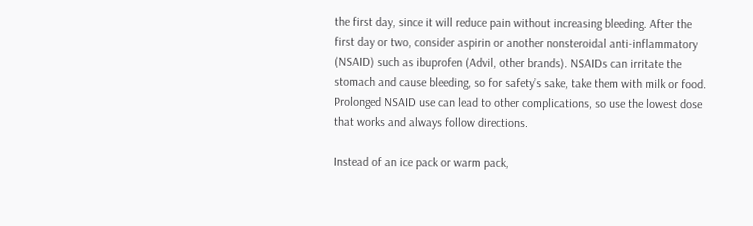the first day, since it will reduce pain without increasing bleeding. After the first day or two, consider aspirin or another nonsteroidal anti-inflammatory (NSAID) such as ibuprofen (Advil, other brands). NSAIDs can irritate the stomach and cause bleeding, so for safety’s sake, take them with milk or food. Prolonged NSAID use can lead to other complications, so use the lowest dose that works and always follow directions.

Instead of an ice pack or warm pack,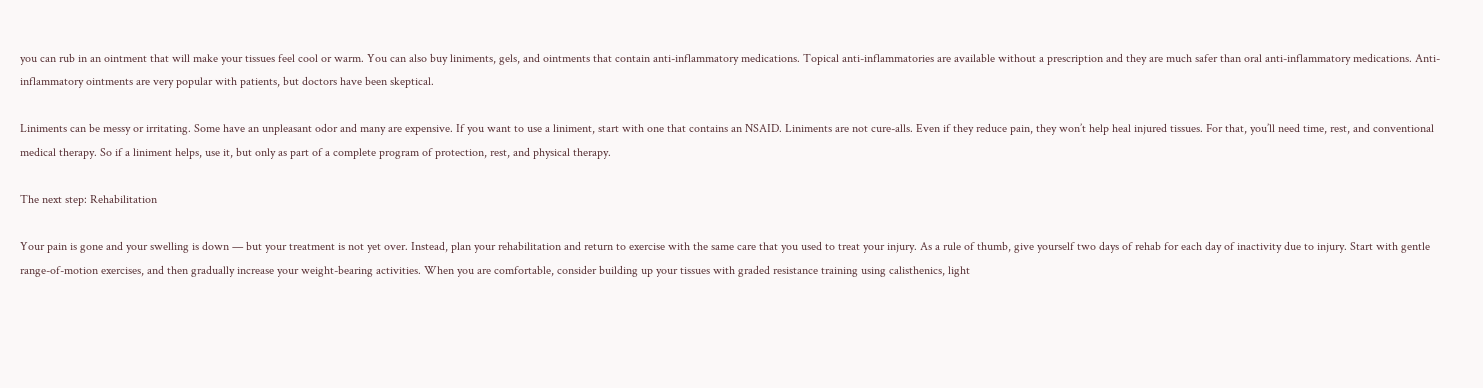you can rub in an ointment that will make your tissues feel cool or warm. You can also buy liniments, gels, and ointments that contain anti-inflammatory medications. Topical anti-inflammatories are available without a prescription and they are much safer than oral anti-inflammatory medications. Anti-inflammatory ointments are very popular with patients, but doctors have been skeptical.

Liniments can be messy or irritating. Some have an unpleasant odor and many are expensive. If you want to use a liniment, start with one that contains an NSAID. Liniments are not cure-alls. Even if they reduce pain, they won’t help heal injured tissues. For that, you’ll need time, rest, and conventional medical therapy. So if a liniment helps, use it, but only as part of a complete program of protection, rest, and physical therapy.

The next step: Rehabilitation

Your pain is gone and your swelling is down — but your treatment is not yet over. Instead, plan your rehabilitation and return to exercise with the same care that you used to treat your injury. As a rule of thumb, give yourself two days of rehab for each day of inactivity due to injury. Start with gentle range-of-motion exercises, and then gradually increase your weight-bearing activities. When you are comfortable, consider building up your tissues with graded resistance training using calisthenics, light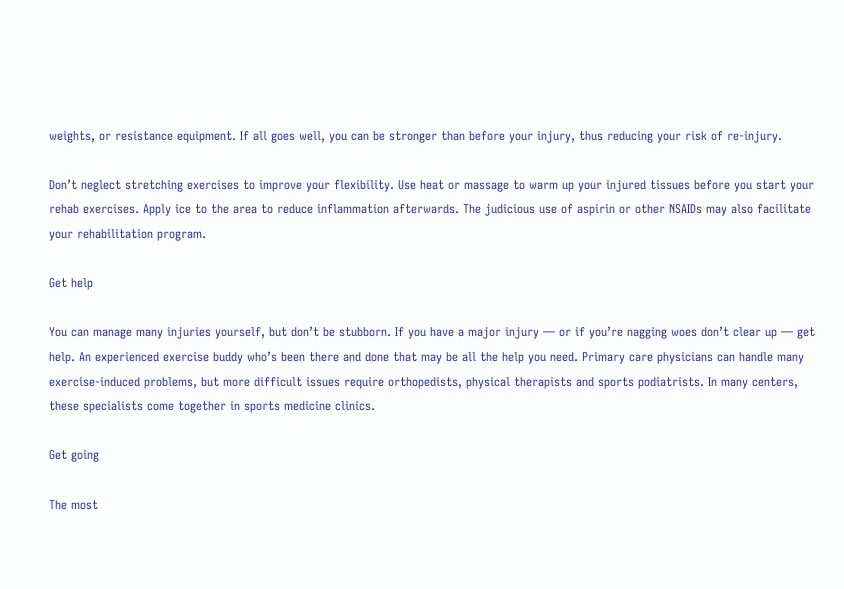weights, or resistance equipment. If all goes well, you can be stronger than before your injury, thus reducing your risk of re-injury.

Don’t neglect stretching exercises to improve your flexibility. Use heat or massage to warm up your injured tissues before you start your rehab exercises. Apply ice to the area to reduce inflammation afterwards. The judicious use of aspirin or other NSAIDs may also facilitate your rehabilitation program.

Get help

You can manage many injuries yourself, but don’t be stubborn. If you have a major injury — or if you’re nagging woes don’t clear up — get help. An experienced exercise buddy who’s been there and done that may be all the help you need. Primary care physicians can handle many exercise-induced problems, but more difficult issues require orthopedists, physical therapists and sports podiatrists. In many centers, these specialists come together in sports medicine clinics.

Get going

The most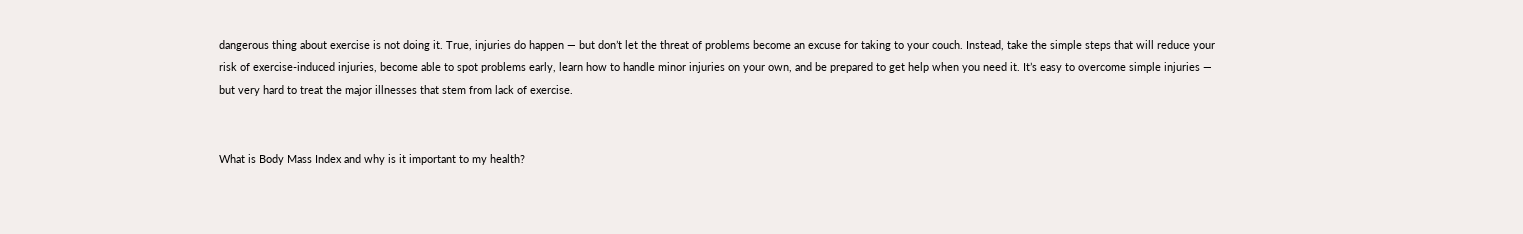dangerous thing about exercise is not doing it. True, injuries do happen — but don’t let the threat of problems become an excuse for taking to your couch. Instead, take the simple steps that will reduce your risk of exercise-induced injuries, become able to spot problems early, learn how to handle minor injuries on your own, and be prepared to get help when you need it. It’s easy to overcome simple injuries — but very hard to treat the major illnesses that stem from lack of exercise.


What is Body Mass Index and why is it important to my health?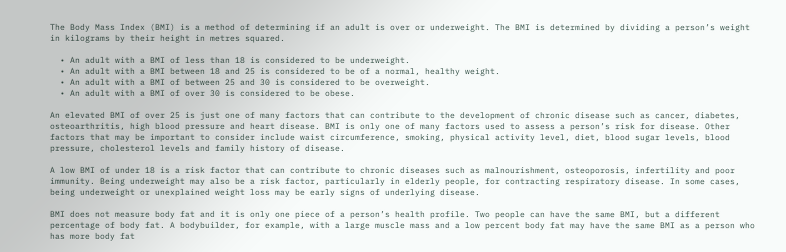The Body Mass Index (BMI) is a method of determining if an adult is over or underweight. The BMI is determined by dividing a person’s weight in kilograms by their height in metres squared.

  • An adult with a BMI of less than 18 is considered to be underweight.
  • An adult with a BMI between 18 and 25 is considered to be of a normal, healthy weight.
  • An adult with a BMI of between 25 and 30 is considered to be overweight.
  • An adult with a BMI of over 30 is considered to be obese.

An elevated BMI of over 25 is just one of many factors that can contribute to the development of chronic disease such as cancer, diabetes, osteoarthritis, high blood pressure and heart disease. BMI is only one of many factors used to assess a person’s risk for disease. Other factors that may be important to consider include waist circumference, smoking, physical activity level, diet, blood sugar levels, blood pressure, cholesterol levels and family history of disease.

A low BMI of under 18 is a risk factor that can contribute to chronic diseases such as malnourishment, osteoporosis, infertility and poor immunity. Being underweight may also be a risk factor, particularly in elderly people, for contracting respiratory disease. In some cases, being underweight or unexplained weight loss may be early signs of underlying disease.

BMI does not measure body fat and it is only one piece of a person’s health profile. Two people can have the same BMI, but a different percentage of body fat. A bodybuilder, for example, with a large muscle mass and a low percent body fat may have the same BMI as a person who has more body fat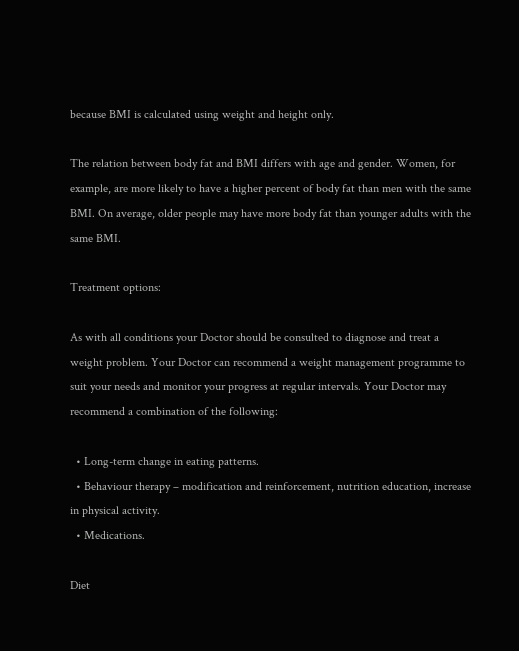because BMI is calculated using weight and height only.

The relation between body fat and BMI differs with age and gender. Women, for example, are more likely to have a higher percent of body fat than men with the same BMI. On average, older people may have more body fat than younger adults with the same BMI.

Treatment options:

As with all conditions your Doctor should be consulted to diagnose and treat a weight problem. Your Doctor can recommend a weight management programme to suit your needs and monitor your progress at regular intervals. Your Doctor may recommend a combination of the following:

  • Long-term change in eating patterns.
  • Behaviour therapy – modification and reinforcement, nutrition education, increase in physical activity.
  • Medications.

Diet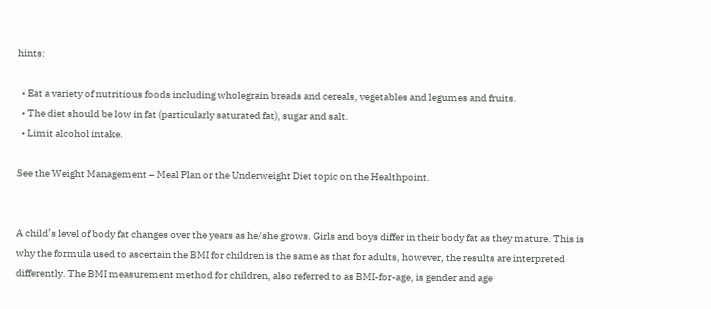hints:

  • Eat a variety of nutritious foods including wholegrain breads and cereals, vegetables and legumes and fruits.
  • The diet should be low in fat (particularly saturated fat), sugar and salt.
  • Limit alcohol intake.

See the Weight Management – Meal Plan or the Underweight Diet topic on the Healthpoint.


A child’s level of body fat changes over the years as he/she grows. Girls and boys differ in their body fat as they mature. This is why the formula used to ascertain the BMI for children is the same as that for adults, however, the results are interpreted differently. The BMI measurement method for children, also referred to as BMI-for-age, is gender and age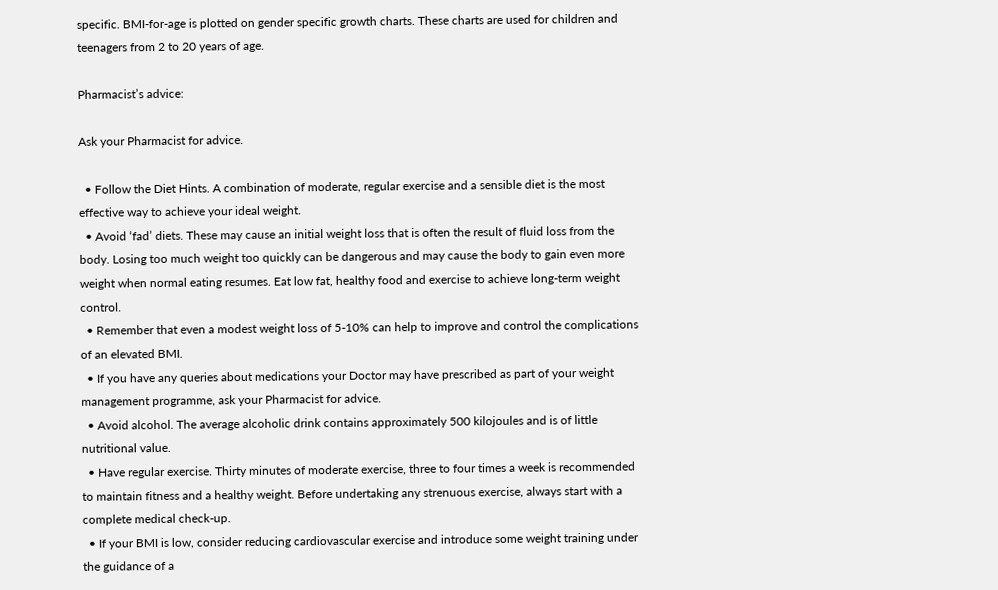specific. BMI-for-age is plotted on gender specific growth charts. These charts are used for children and teenagers from 2 to 20 years of age.

Pharmacist’s advice:

Ask your Pharmacist for advice.

  • Follow the Diet Hints. A combination of moderate, regular exercise and a sensible diet is the most effective way to achieve your ideal weight.
  • Avoid ‘fad’ diets. These may cause an initial weight loss that is often the result of fluid loss from the body. Losing too much weight too quickly can be dangerous and may cause the body to gain even more weight when normal eating resumes. Eat low fat, healthy food and exercise to achieve long-term weight control.
  • Remember that even a modest weight loss of 5-10% can help to improve and control the complications of an elevated BMI.
  • If you have any queries about medications your Doctor may have prescribed as part of your weight management programme, ask your Pharmacist for advice.
  • Avoid alcohol. The average alcoholic drink contains approximately 500 kilojoules and is of little nutritional value.
  • Have regular exercise. Thirty minutes of moderate exercise, three to four times a week is recommended to maintain fitness and a healthy weight. Before undertaking any strenuous exercise, always start with a complete medical check-up.
  • If your BMI is low, consider reducing cardiovascular exercise and introduce some weight training under the guidance of a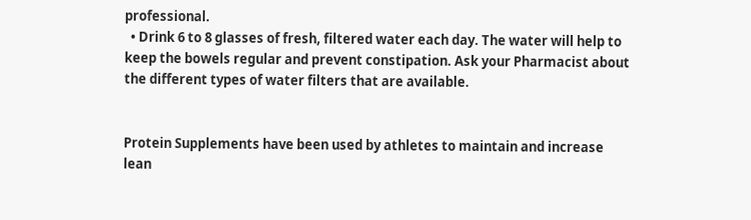professional.
  • Drink 6 to 8 glasses of fresh, filtered water each day. The water will help to keep the bowels regular and prevent constipation. Ask your Pharmacist about the different types of water filters that are available.


Protein Supplements have been used by athletes to maintain and increase lean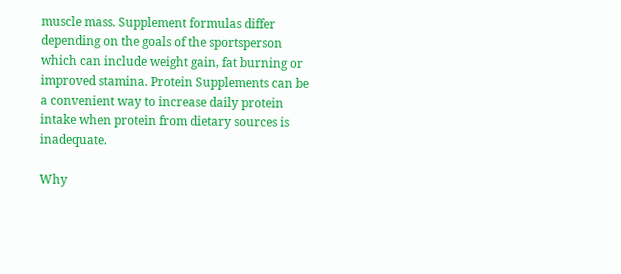muscle mass. Supplement formulas differ depending on the goals of the sportsperson which can include weight gain, fat burning or improved stamina. Protein Supplements can be a convenient way to increase daily protein intake when protein from dietary sources is inadequate.

Why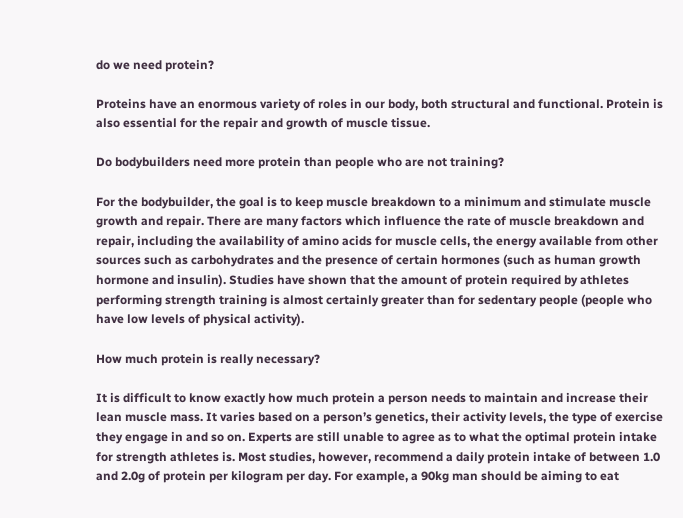do we need protein?

Proteins have an enormous variety of roles in our body, both structural and functional. Protein is also essential for the repair and growth of muscle tissue.

Do bodybuilders need more protein than people who are not training?

For the bodybuilder, the goal is to keep muscle breakdown to a minimum and stimulate muscle growth and repair. There are many factors which influence the rate of muscle breakdown and repair, including the availability of amino acids for muscle cells, the energy available from other sources such as carbohydrates and the presence of certain hormones (such as human growth hormone and insulin). Studies have shown that the amount of protein required by athletes performing strength training is almost certainly greater than for sedentary people (people who have low levels of physical activity).

How much protein is really necessary?

It is difficult to know exactly how much protein a person needs to maintain and increase their lean muscle mass. It varies based on a person’s genetics, their activity levels, the type of exercise they engage in and so on. Experts are still unable to agree as to what the optimal protein intake for strength athletes is. Most studies, however, recommend a daily protein intake of between 1.0 and 2.0g of protein per kilogram per day. For example, a 90kg man should be aiming to eat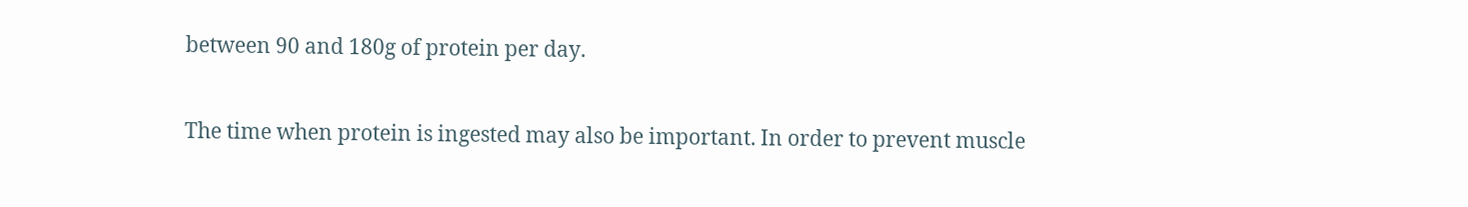between 90 and 180g of protein per day.

The time when protein is ingested may also be important. In order to prevent muscle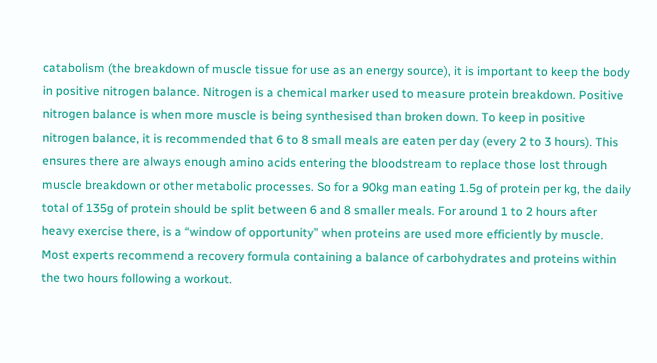catabolism (the breakdown of muscle tissue for use as an energy source), it is important to keep the body in positive nitrogen balance. Nitrogen is a chemical marker used to measure protein breakdown. Positive nitrogen balance is when more muscle is being synthesised than broken down. To keep in positive nitrogen balance, it is recommended that 6 to 8 small meals are eaten per day (every 2 to 3 hours). This ensures there are always enough amino acids entering the bloodstream to replace those lost through muscle breakdown or other metabolic processes. So for a 90kg man eating 1.5g of protein per kg, the daily total of 135g of protein should be split between 6 and 8 smaller meals. For around 1 to 2 hours after heavy exercise there, is a “window of opportunity” when proteins are used more efficiently by muscle. Most experts recommend a recovery formula containing a balance of carbohydrates and proteins within the two hours following a workout.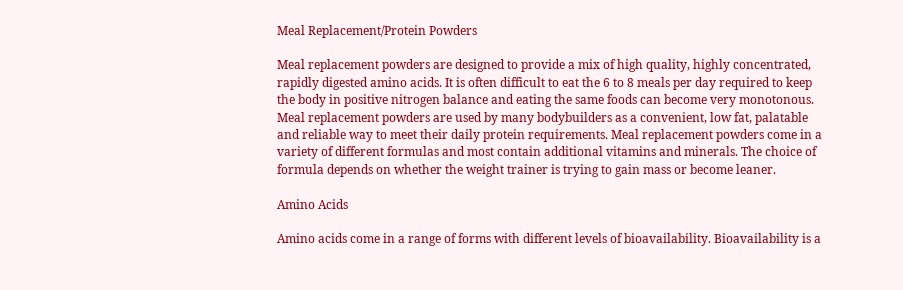Meal Replacement/Protein Powders

Meal replacement powders are designed to provide a mix of high quality, highly concentrated, rapidly digested amino acids. It is often difficult to eat the 6 to 8 meals per day required to keep the body in positive nitrogen balance and eating the same foods can become very monotonous. Meal replacement powders are used by many bodybuilders as a convenient, low fat, palatable and reliable way to meet their daily protein requirements. Meal replacement powders come in a variety of different formulas and most contain additional vitamins and minerals. The choice of formula depends on whether the weight trainer is trying to gain mass or become leaner.

Amino Acids

Amino acids come in a range of forms with different levels of bioavailability. Bioavailability is a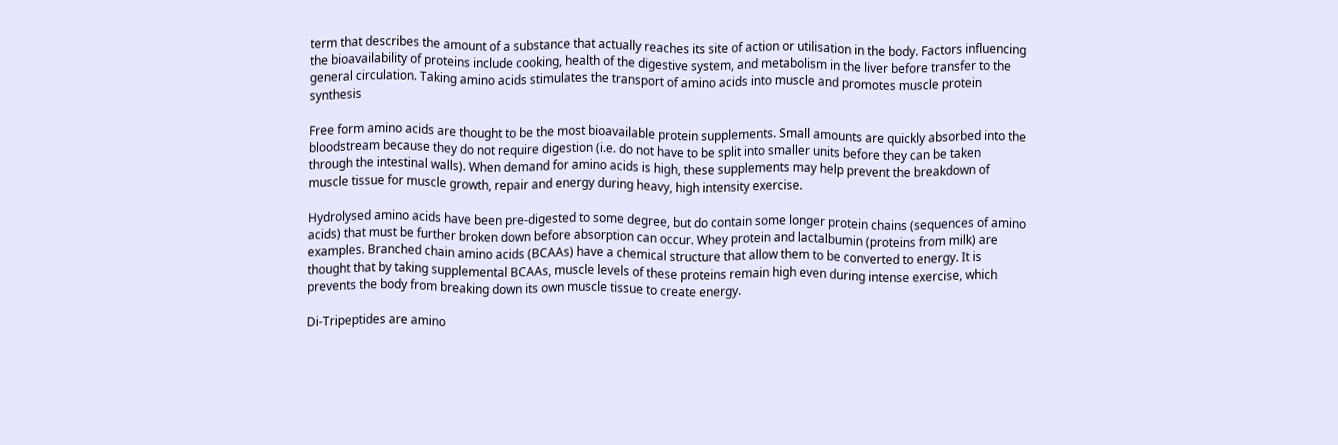term that describes the amount of a substance that actually reaches its site of action or utilisation in the body. Factors influencing the bioavailability of proteins include cooking, health of the digestive system, and metabolism in the liver before transfer to the general circulation. Taking amino acids stimulates the transport of amino acids into muscle and promotes muscle protein synthesis

Free form amino acids are thought to be the most bioavailable protein supplements. Small amounts are quickly absorbed into the bloodstream because they do not require digestion (i.e. do not have to be split into smaller units before they can be taken through the intestinal walls). When demand for amino acids is high, these supplements may help prevent the breakdown of muscle tissue for muscle growth, repair and energy during heavy, high intensity exercise.

Hydrolysed amino acids have been pre-digested to some degree, but do contain some longer protein chains (sequences of amino acids) that must be further broken down before absorption can occur. Whey protein and lactalbumin (proteins from milk) are examples. Branched chain amino acids (BCAAs) have a chemical structure that allow them to be converted to energy. It is thought that by taking supplemental BCAAs, muscle levels of these proteins remain high even during intense exercise, which prevents the body from breaking down its own muscle tissue to create energy.

Di-Tripeptides are amino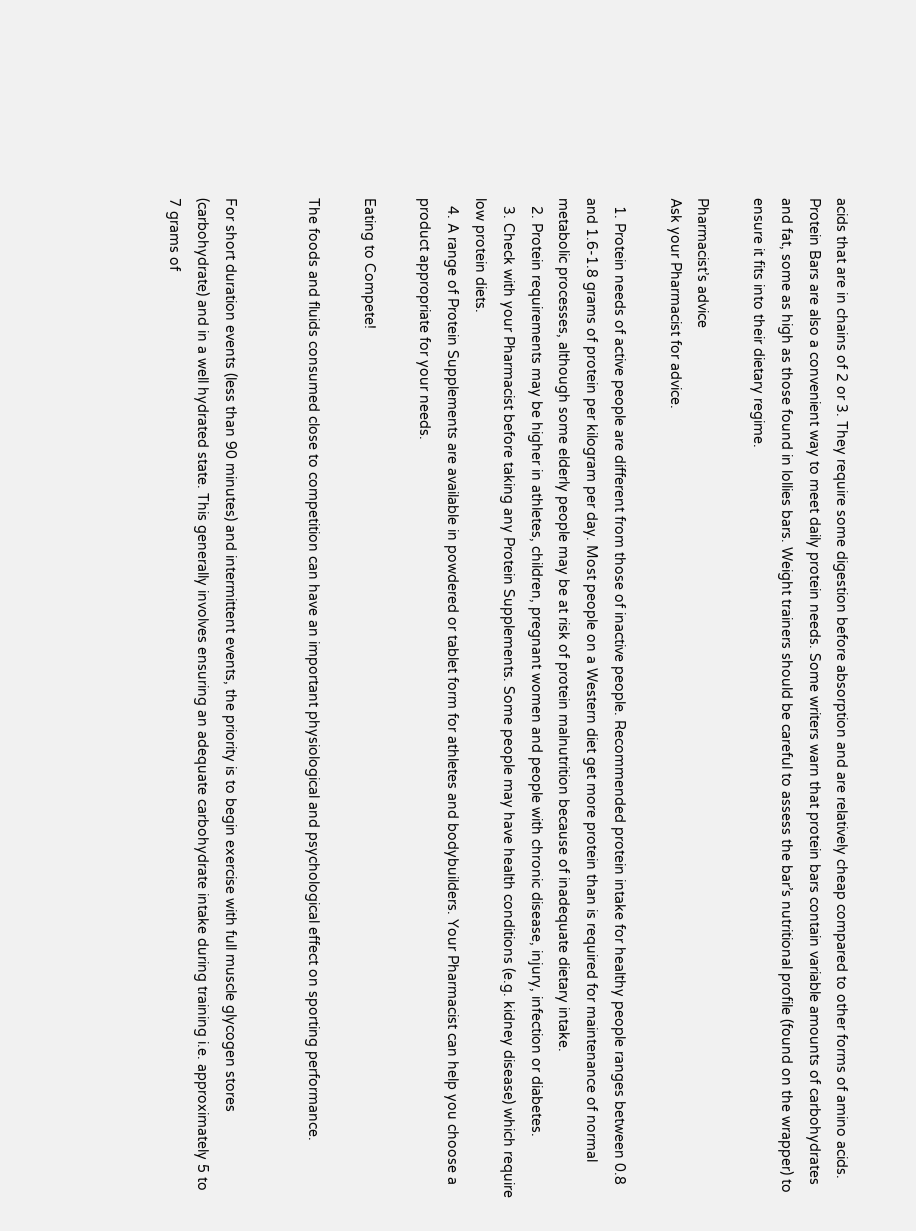acids that are in chains of 2 or 3. They require some digestion before absorption and are relatively cheap compared to other forms of amino acids. Protein Bars are also a convenient way to meet daily protein needs. Some writers warn that protein bars contain variable amounts of carbohydrates and fat, some as high as those found in lollies bars. Weight trainers should be careful to assess the bar’s nutritional profile (found on the wrapper) to ensure it fits into their dietary regime.

Pharmacist’s advice
Ask your Pharmacist for advice.

  1. Protein needs of active people are different from those of inactive people. Recommended protein intake for healthy people ranges between 0.8 and 1.6-1.8 grams of protein per kilogram per day. Most people on a Western diet get more protein than is required for maintenance of normal metabolic processes, although some elderly people may be at risk of protein malnutrition because of inadequate dietary intake.
  2. Protein requirements may be higher in athletes, children, pregnant women and people with chronic disease, injury, infection or diabetes.
  3. Check with your Pharmacist before taking any Protein Supplements. Some people may have health conditions (e.g. kidney disease) which require low protein diets.
  4. A range of Protein Supplements are available in powdered or tablet form for athletes and bodybuilders. Your Pharmacist can help you choose a product appropriate for your needs.

Eating to Compete!

The foods and fluids consumed close to competition can have an important physiological and psychological effect on sporting performance.


For short duration events (less than 90 minutes) and intermittent events, the priority is to begin exercise with full muscle glycogen stores (carbohydrate) and in a well hydrated state. This generally involves ensuring an adequate carbohydrate intake during training i.e. approximately 5 to 7 grams of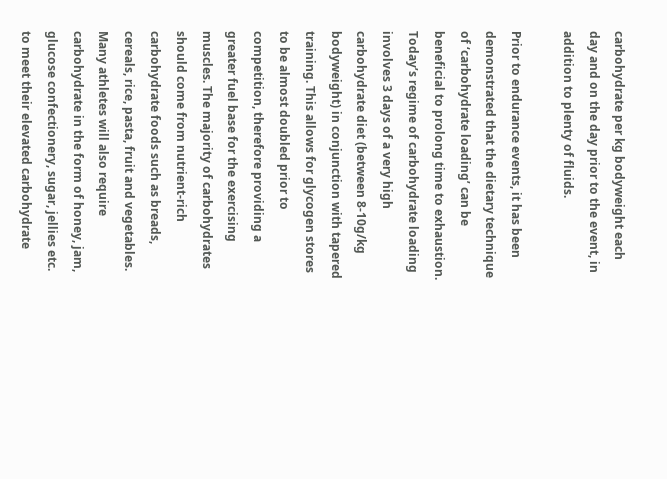carbohydrate per kg bodyweight each day and on the day prior to the event, in addition to plenty of fluids.

Prior to endurance events, it has been demonstrated that the dietary technique of ‘carbohydrate loading’ can be beneficial to prolong time to exhaustion. Today’s regime of carbohydrate loading involves 3 days of a very high carbohydrate diet (between 8-10g/kg bodyweight) in conjunction with tapered training. This allows for glycogen stores to be almost doubled prior to competition, therefore providing a greater fuel base for the exercising muscles. The majority of carbohydrates should come from nutrient-rich carbohydrate foods such as breads, cereals, rice, pasta, fruit and vegetables. Many athletes will also require carbohydrate in the form of honey, jam, glucose confectionery, sugar, jellies etc. to meet their elevated carbohydrate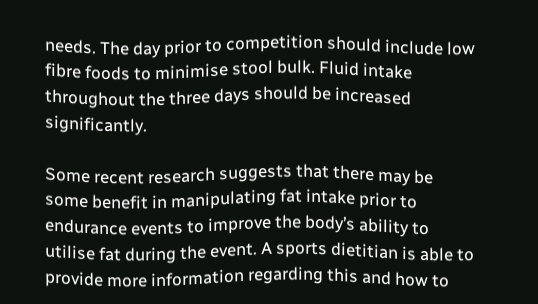needs. The day prior to competition should include low fibre foods to minimise stool bulk. Fluid intake throughout the three days should be increased significantly.

Some recent research suggests that there may be some benefit in manipulating fat intake prior to endurance events to improve the body’s ability to utilise fat during the event. A sports dietitian is able to provide more information regarding this and how to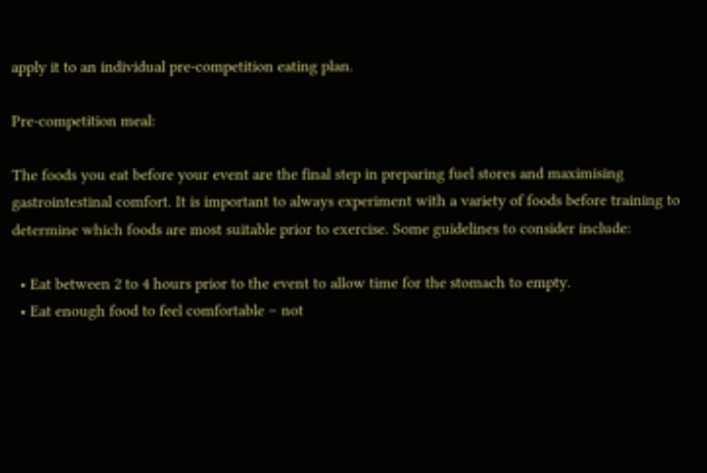apply it to an individual pre-competition eating plan.

Pre-competition meal:

The foods you eat before your event are the final step in preparing fuel stores and maximising gastrointestinal comfort. It is important to always experiment with a variety of foods before training to determine which foods are most suitable prior to exercise. Some guidelines to consider include:

  • Eat between 2 to 4 hours prior to the event to allow time for the stomach to empty.
  • Eat enough food to feel comfortable – not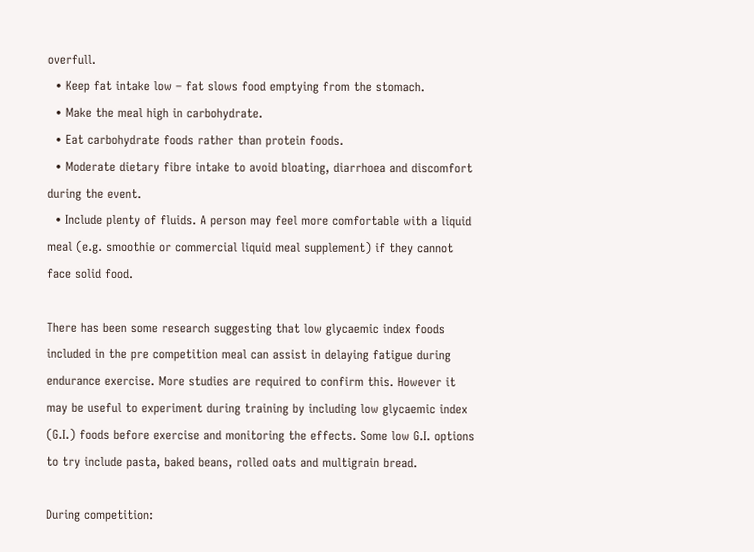overfull.
  • Keep fat intake low – fat slows food emptying from the stomach.
  • Make the meal high in carbohydrate.
  • Eat carbohydrate foods rather than protein foods.
  • Moderate dietary fibre intake to avoid bloating, diarrhoea and discomfort during the event.
  • Include plenty of fluids. A person may feel more comfortable with a liquid meal (e.g. smoothie or commercial liquid meal supplement) if they cannot face solid food.

There has been some research suggesting that low glycaemic index foods included in the pre competition meal can assist in delaying fatigue during endurance exercise. More studies are required to confirm this. However it may be useful to experiment during training by including low glycaemic index (G.I.) foods before exercise and monitoring the effects. Some low G.I. options to try include pasta, baked beans, rolled oats and multigrain bread.

During competition: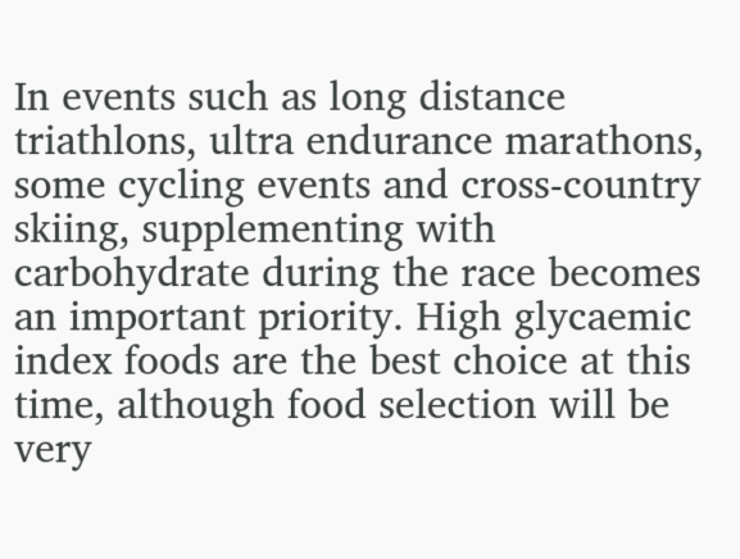In events such as long distance triathlons, ultra endurance marathons, some cycling events and cross-country skiing, supplementing with carbohydrate during the race becomes an important priority. High glycaemic index foods are the best choice at this time, although food selection will be very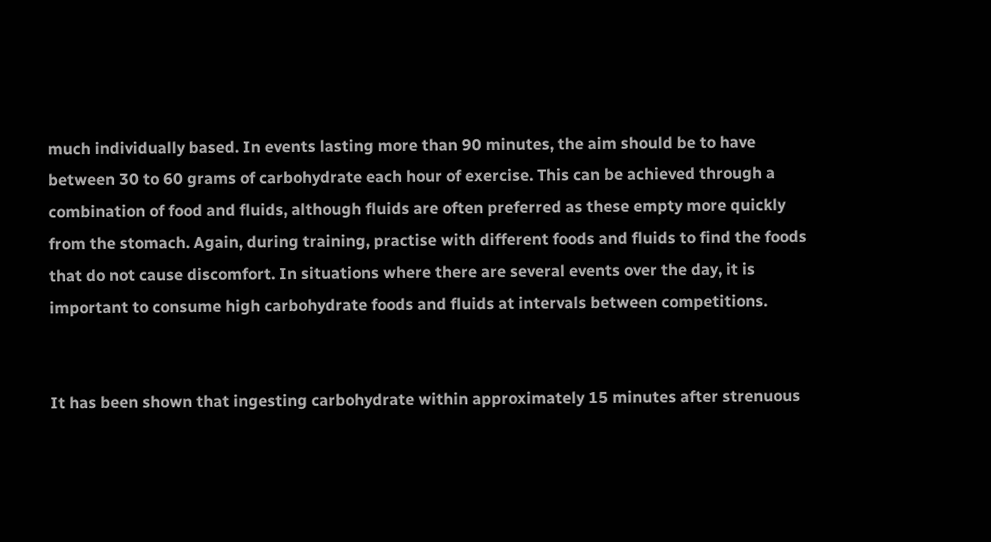much individually based. In events lasting more than 90 minutes, the aim should be to have between 30 to 60 grams of carbohydrate each hour of exercise. This can be achieved through a combination of food and fluids, although fluids are often preferred as these empty more quickly from the stomach. Again, during training, practise with different foods and fluids to find the foods that do not cause discomfort. In situations where there are several events over the day, it is important to consume high carbohydrate foods and fluids at intervals between competitions.


It has been shown that ingesting carbohydrate within approximately 15 minutes after strenuous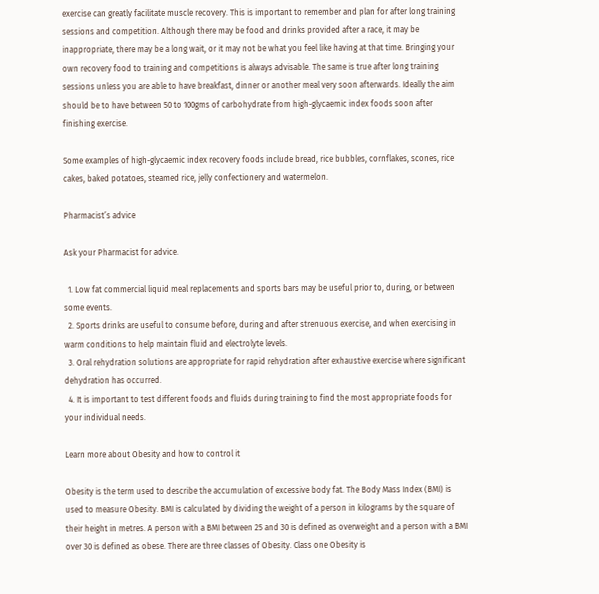exercise can greatly facilitate muscle recovery. This is important to remember and plan for after long training sessions and competition. Although there may be food and drinks provided after a race, it may be inappropriate, there may be a long wait, or it may not be what you feel like having at that time. Bringing your own recovery food to training and competitions is always advisable. The same is true after long training sessions unless you are able to have breakfast, dinner or another meal very soon afterwards. Ideally the aim should be to have between 50 to 100gms of carbohydrate from high-glycaemic index foods soon after finishing exercise.

Some examples of high-glycaemic index recovery foods include bread, rice bubbles, cornflakes, scones, rice cakes, baked potatoes, steamed rice, jelly confectionery and watermelon.

Pharmacist’s advice

Ask your Pharmacist for advice.

  1. Low fat commercial liquid meal replacements and sports bars may be useful prior to, during, or between some events.
  2. Sports drinks are useful to consume before, during and after strenuous exercise, and when exercising in warm conditions to help maintain fluid and electrolyte levels.
  3. Oral rehydration solutions are appropriate for rapid rehydration after exhaustive exercise where significant dehydration has occurred.
  4. It is important to test different foods and fluids during training to find the most appropriate foods for your individual needs.

Learn more about Obesity and how to control it

Obesity is the term used to describe the accumulation of excessive body fat. The Body Mass Index (BMI) is used to measure Obesity. BMI is calculated by dividing the weight of a person in kilograms by the square of their height in metres. A person with a BMI between 25 and 30 is defined as overweight and a person with a BMI over 30 is defined as obese. There are three classes of Obesity. Class one Obesity is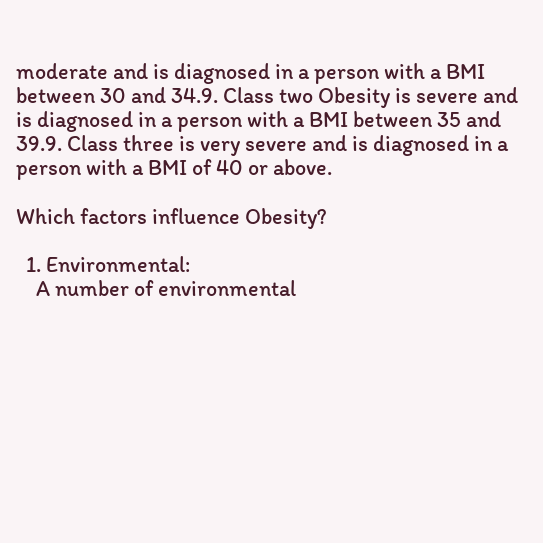moderate and is diagnosed in a person with a BMI between 30 and 34.9. Class two Obesity is severe and is diagnosed in a person with a BMI between 35 and 39.9. Class three is very severe and is diagnosed in a person with a BMI of 40 or above.

Which factors influence Obesity?

  1. Environmental:
    A number of environmental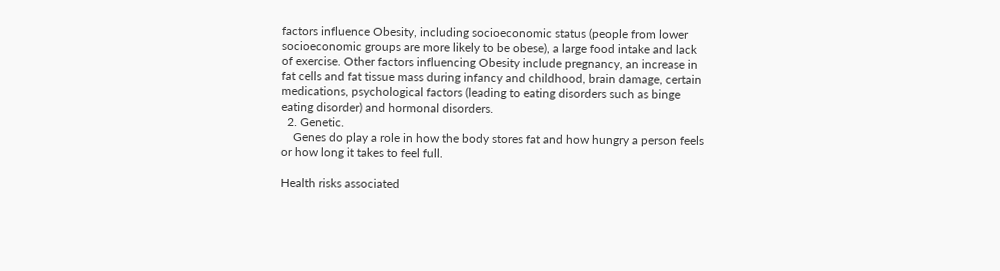factors influence Obesity, including socioeconomic status (people from lower socioeconomic groups are more likely to be obese), a large food intake and lack of exercise. Other factors influencing Obesity include pregnancy, an increase in fat cells and fat tissue mass during infancy and childhood, brain damage, certain medications, psychological factors (leading to eating disorders such as binge eating disorder) and hormonal disorders.
  2. Genetic.
    Genes do play a role in how the body stores fat and how hungry a person feels or how long it takes to feel full.

Health risks associated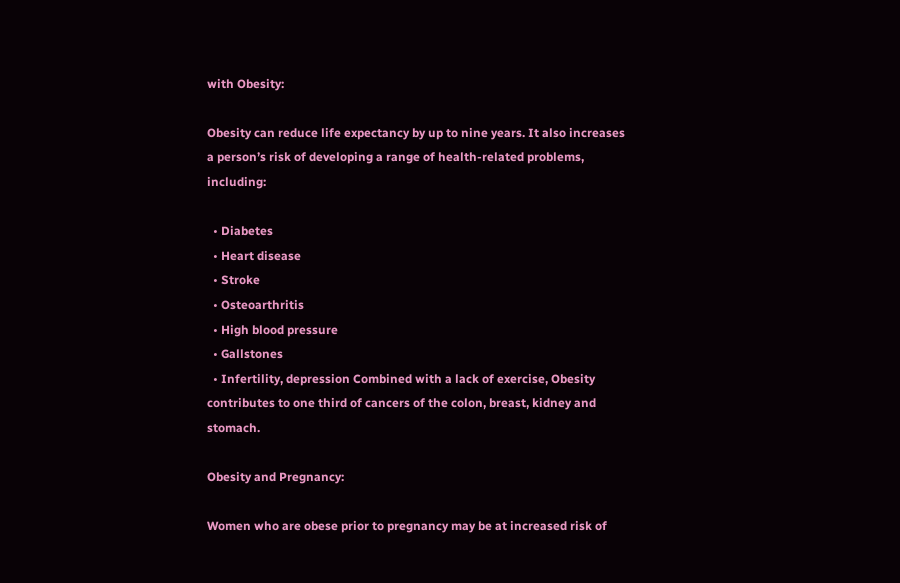with Obesity:

Obesity can reduce life expectancy by up to nine years. It also increases a person’s risk of developing a range of health-related problems, including:

  • Diabetes
  • Heart disease
  • Stroke
  • Osteoarthritis
  • High blood pressure
  • Gallstones
  • Infertility, depression Combined with a lack of exercise, Obesity contributes to one third of cancers of the colon, breast, kidney and stomach.

Obesity and Pregnancy:

Women who are obese prior to pregnancy may be at increased risk of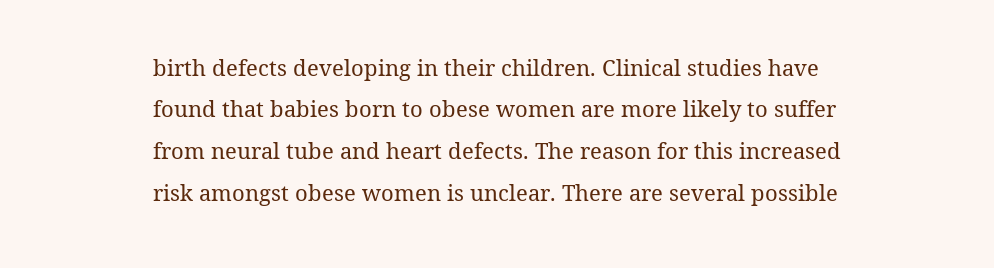birth defects developing in their children. Clinical studies have found that babies born to obese women are more likely to suffer from neural tube and heart defects. The reason for this increased risk amongst obese women is unclear. There are several possible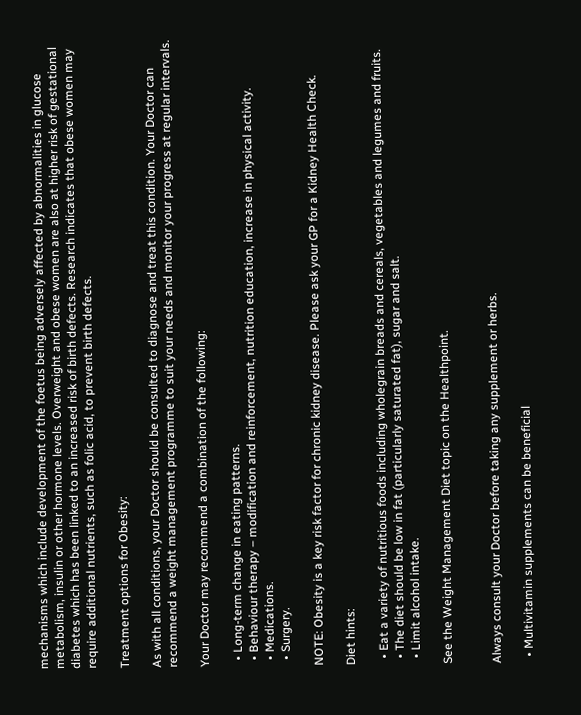mechanisms which include development of the foetus being adversely affected by abnormalities in glucose metabolism, insulin or other hormone levels. Overweight and obese women are also at higher risk of gestational diabetes which has been linked to an increased risk of birth defects. Research indicates that obese women may require additional nutrients, such as folic acid, to prevent birth defects.

Treatment options for Obesity:

As with all conditions, your Doctor should be consulted to diagnose and treat this condition. Your Doctor can recommend a weight management programme to suit your needs and monitor your progress at regular intervals.

Your Doctor may recommend a combination of the following:

  • Long-term change in eating patterns.
  • Behaviour therapy – modification and reinforcement, nutrition education, increase in physical activity.
  • Medications.
  • Surgery.

NOTE: Obesity is a key risk factor for chronic kidney disease. Please ask your GP for a Kidney Health Check.

Diet hints:

  • Eat a variety of nutritious foods including wholegrain breads and cereals, vegetables and legumes and fruits.
  • The diet should be low in fat (particularly saturated fat), sugar and salt.
  • Limit alcohol intake.

See the Weight Management Diet topic on the Healthpoint.


Always consult your Doctor before taking any supplement or herbs.

  • Multivitamin supplements can be beneficial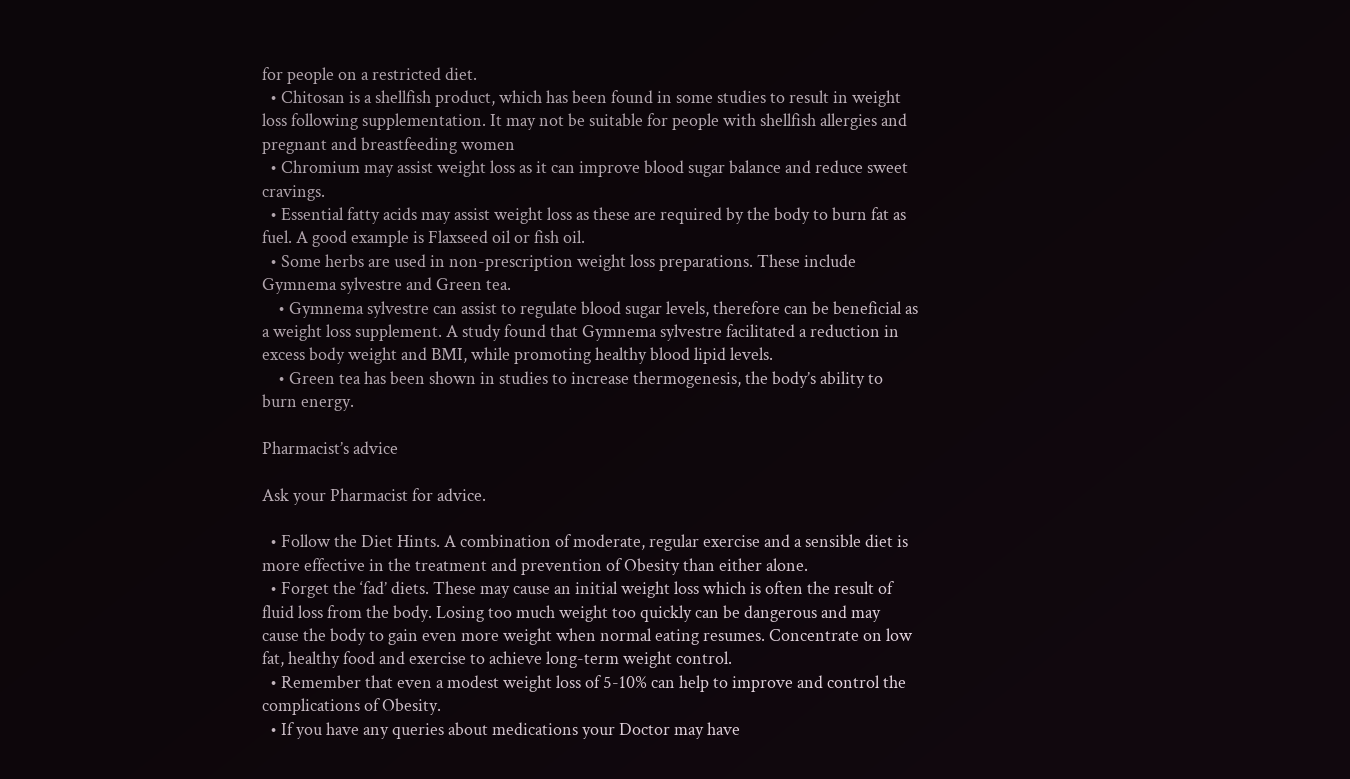for people on a restricted diet.
  • Chitosan is a shellfish product, which has been found in some studies to result in weight loss following supplementation. It may not be suitable for people with shellfish allergies and pregnant and breastfeeding women
  • Chromium may assist weight loss as it can improve blood sugar balance and reduce sweet cravings.
  • Essential fatty acids may assist weight loss as these are required by the body to burn fat as fuel. A good example is Flaxseed oil or fish oil.
  • Some herbs are used in non-prescription weight loss preparations. These include Gymnema sylvestre and Green tea.
    • Gymnema sylvestre can assist to regulate blood sugar levels, therefore can be beneficial as a weight loss supplement. A study found that Gymnema sylvestre facilitated a reduction in excess body weight and BMI, while promoting healthy blood lipid levels.
    • Green tea has been shown in studies to increase thermogenesis, the body’s ability to burn energy.

Pharmacist’s advice

Ask your Pharmacist for advice.

  • Follow the Diet Hints. A combination of moderate, regular exercise and a sensible diet is more effective in the treatment and prevention of Obesity than either alone.
  • Forget the ‘fad’ diets. These may cause an initial weight loss which is often the result of fluid loss from the body. Losing too much weight too quickly can be dangerous and may cause the body to gain even more weight when normal eating resumes. Concentrate on low fat, healthy food and exercise to achieve long-term weight control.
  • Remember that even a modest weight loss of 5-10% can help to improve and control the complications of Obesity.
  • If you have any queries about medications your Doctor may have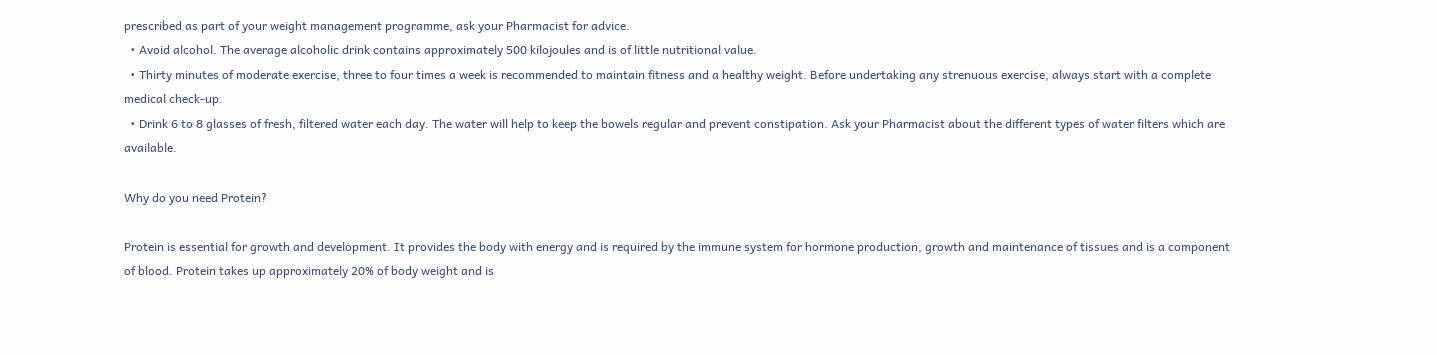prescribed as part of your weight management programme, ask your Pharmacist for advice.
  • Avoid alcohol. The average alcoholic drink contains approximately 500 kilojoules and is of little nutritional value.
  • Thirty minutes of moderate exercise, three to four times a week is recommended to maintain fitness and a healthy weight. Before undertaking any strenuous exercise, always start with a complete medical check-up.
  • Drink 6 to 8 glasses of fresh, filtered water each day. The water will help to keep the bowels regular and prevent constipation. Ask your Pharmacist about the different types of water filters which are available.

Why do you need Protein?

Protein is essential for growth and development. It provides the body with energy and is required by the immune system for hormone production, growth and maintenance of tissues and is a component of blood. Protein takes up approximately 20% of body weight and is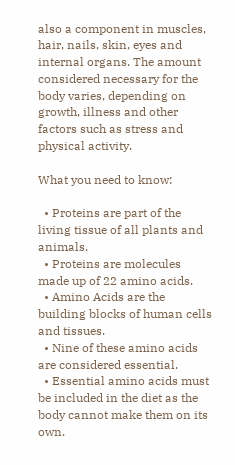also a component in muscles, hair, nails, skin, eyes and internal organs. The amount considered necessary for the body varies, depending on growth, illness and other factors such as stress and physical activity.

What you need to know:

  • Proteins are part of the living tissue of all plants and animals.
  • Proteins are molecules made up of 22 amino acids.
  • Amino Acids are the building blocks of human cells and tissues.
  • Nine of these amino acids are considered essential.
  • Essential amino acids must be included in the diet as the body cannot make them on its own.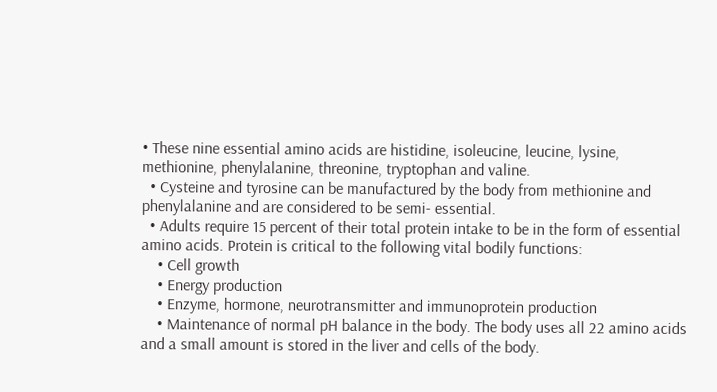• These nine essential amino acids are histidine, isoleucine, leucine, lysine, methionine, phenylalanine, threonine, tryptophan and valine.
  • Cysteine and tyrosine can be manufactured by the body from methionine and phenylalanine and are considered to be semi- essential.
  • Adults require 15 percent of their total protein intake to be in the form of essential amino acids. Protein is critical to the following vital bodily functions:
    • Cell growth
    • Energy production
    • Enzyme, hormone, neurotransmitter and immunoprotein production
    • Maintenance of normal pH balance in the body. The body uses all 22 amino acids and a small amount is stored in the liver and cells of the body.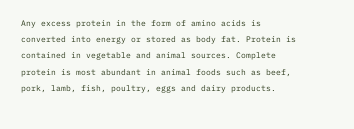Any excess protein in the form of amino acids is converted into energy or stored as body fat. Protein is contained in vegetable and animal sources. Complete protein is most abundant in animal foods such as beef, pork, lamb, fish, poultry, eggs and dairy products.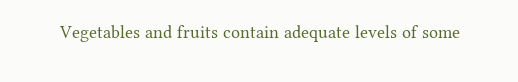Vegetables and fruits contain adequate levels of some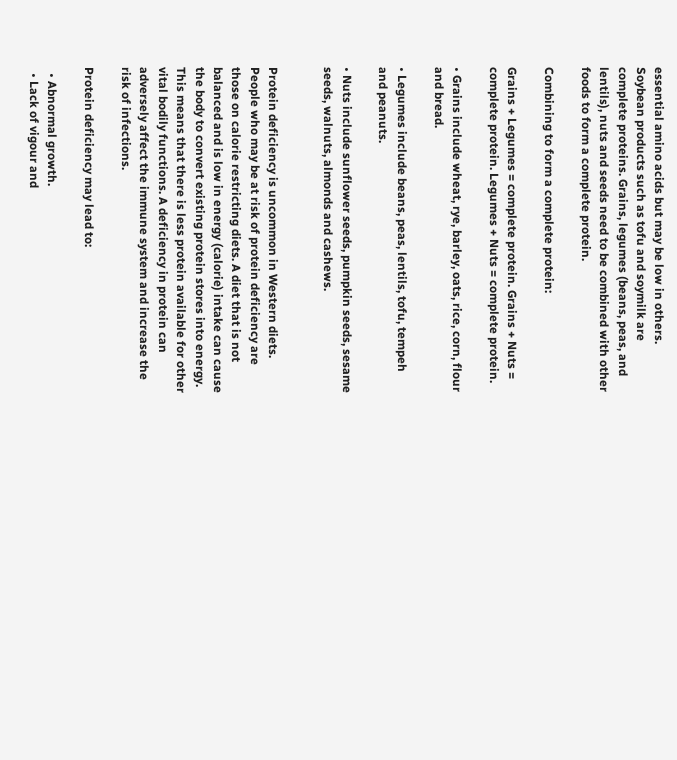essential amino acids but may be low in others. Soybean products such as tofu and soymilk are complete proteins. Grains, legumes (beans, peas, and lentils), nuts and seeds need to be combined with other foods to form a complete protein.

Combining to form a complete protein:

Grains + Legumes = complete protein. Grains + Nuts = complete protein. Legumes + Nuts = complete protein.

• Grains include wheat, rye, barley, oats, rice, corn, flour and bread.

• Legumes include beans, peas, lentils, tofu, tempeh and peanuts.

• Nuts include sunflower seeds, pumpkin seeds, sesame seeds, walnuts, almonds and cashews.


Protein deficiency is uncommon in Western diets. People who may be at risk of protein deficiency are those on calorie restricting diets. A diet that is not balanced and is low in energy (calorie) intake can cause the body to convert existing protein stores into energy. This means that there is less protein available for other vital bodily functions. A deficiency in protein can adversely affect the immune system and increase the risk of infections.

Protein deficiency may lead to:

  • Abnormal growth.
  • Lack of vigour and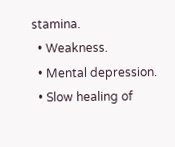stamina.
  • Weakness.
  • Mental depression.
  • Slow healing of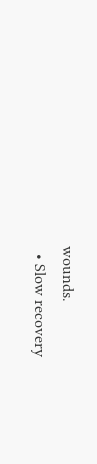wounds.
  • Slow recovery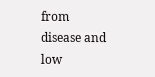from disease and low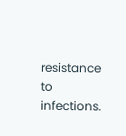resistance to infections.